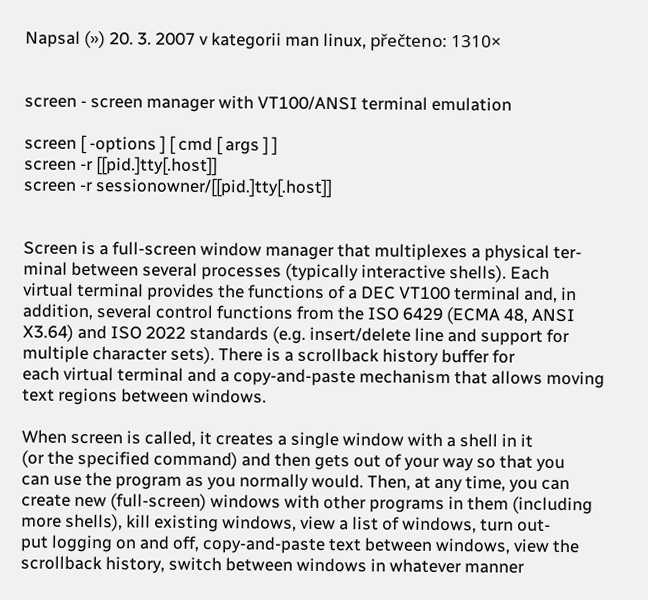Napsal (») 20. 3. 2007 v kategorii man linux, přečteno: 1310×


screen - screen manager with VT100/ANSI terminal emulation

screen [ -options ] [ cmd [ args ] ]
screen -r [[pid.]tty[.host]]
screen -r sessionowner/[[pid.]tty[.host]]


Screen is a full-screen window manager that multiplexes a physical ter-
minal between several processes (typically interactive shells). Each
virtual terminal provides the functions of a DEC VT100 terminal and, in
addition, several control functions from the ISO 6429 (ECMA 48, ANSI
X3.64) and ISO 2022 standards (e.g. insert/delete line and support for
multiple character sets). There is a scrollback history buffer for
each virtual terminal and a copy-and-paste mechanism that allows moving
text regions between windows.

When screen is called, it creates a single window with a shell in it
(or the specified command) and then gets out of your way so that you
can use the program as you normally would. Then, at any time, you can
create new (full-screen) windows with other programs in them (including
more shells), kill existing windows, view a list of windows, turn out-
put logging on and off, copy-and-paste text between windows, view the
scrollback history, switch between windows in whatever manner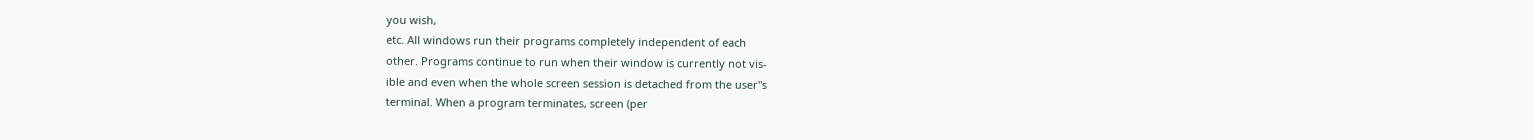you wish,
etc. All windows run their programs completely independent of each
other. Programs continue to run when their window is currently not vis-
ible and even when the whole screen session is detached from the user"s
terminal. When a program terminates, screen (per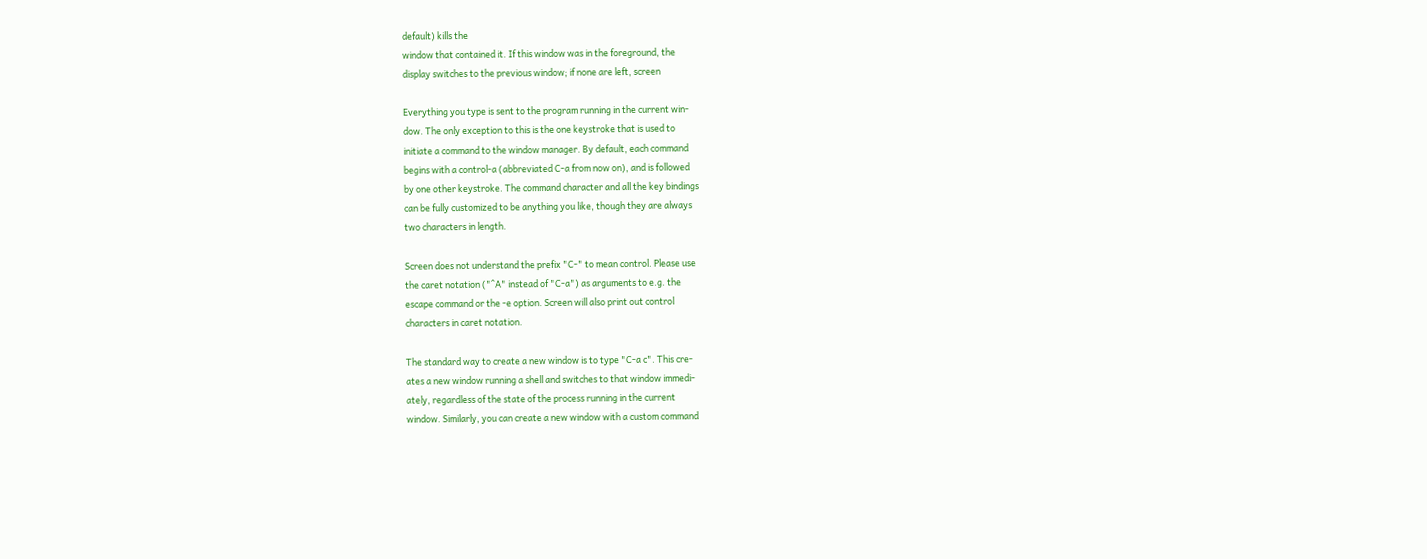default) kills the
window that contained it. If this window was in the foreground, the
display switches to the previous window; if none are left, screen

Everything you type is sent to the program running in the current win-
dow. The only exception to this is the one keystroke that is used to
initiate a command to the window manager. By default, each command
begins with a control-a (abbreviated C-a from now on), and is followed
by one other keystroke. The command character and all the key bindings
can be fully customized to be anything you like, though they are always
two characters in length.

Screen does not understand the prefix "C-" to mean control. Please use
the caret notation ("^A" instead of "C-a") as arguments to e.g. the
escape command or the -e option. Screen will also print out control
characters in caret notation.

The standard way to create a new window is to type "C-a c". This cre-
ates a new window running a shell and switches to that window immedi-
ately, regardless of the state of the process running in the current
window. Similarly, you can create a new window with a custom command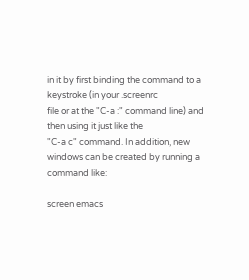in it by first binding the command to a keystroke (in your .screenrc
file or at the "C-a :" command line) and then using it just like the
"C-a c" command. In addition, new windows can be created by running a
command like:

screen emacs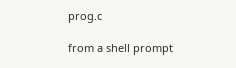prog.c

from a shell prompt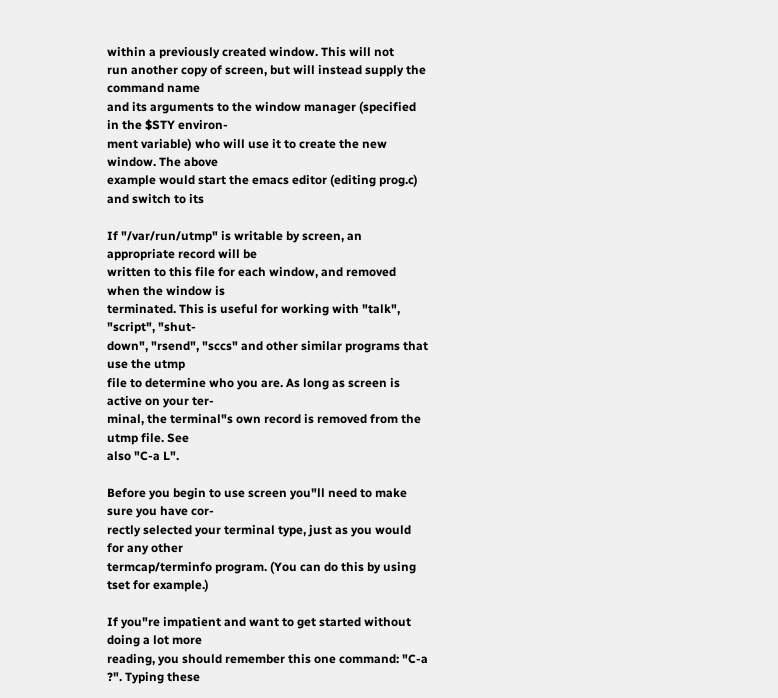within a previously created window. This will not
run another copy of screen, but will instead supply the command name
and its arguments to the window manager (specified in the $STY environ-
ment variable) who will use it to create the new window. The above
example would start the emacs editor (editing prog.c) and switch to its

If "/var/run/utmp" is writable by screen, an appropriate record will be
written to this file for each window, and removed when the window is
terminated. This is useful for working with "talk", "script", "shut-
down", "rsend", "sccs" and other similar programs that use the utmp
file to determine who you are. As long as screen is active on your ter-
minal, the terminal"s own record is removed from the utmp file. See
also "C-a L".

Before you begin to use screen you"ll need to make sure you have cor-
rectly selected your terminal type, just as you would for any other
termcap/terminfo program. (You can do this by using tset for example.)

If you"re impatient and want to get started without doing a lot more
reading, you should remember this one command: "C-a ?". Typing these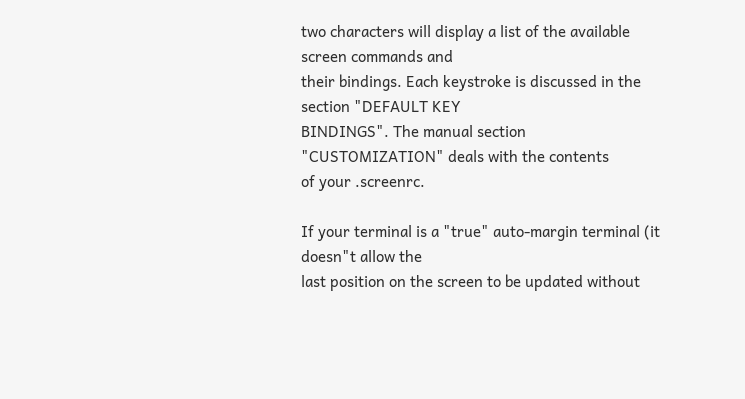two characters will display a list of the available screen commands and
their bindings. Each keystroke is discussed in the section "DEFAULT KEY
BINDINGS". The manual section "CUSTOMIZATION" deals with the contents
of your .screenrc.

If your terminal is a "true" auto-margin terminal (it doesn"t allow the
last position on the screen to be updated without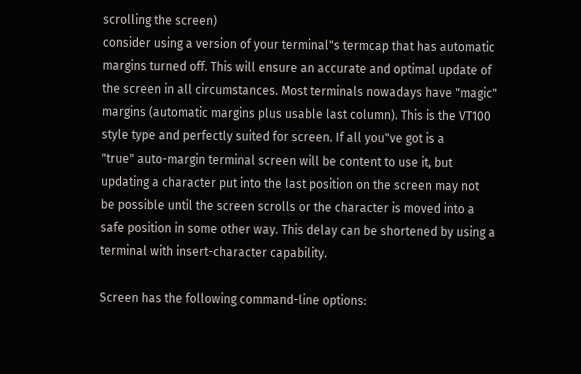scrolling the screen)
consider using a version of your terminal"s termcap that has automatic
margins turned off. This will ensure an accurate and optimal update of
the screen in all circumstances. Most terminals nowadays have "magic"
margins (automatic margins plus usable last column). This is the VT100
style type and perfectly suited for screen. If all you"ve got is a
"true" auto-margin terminal screen will be content to use it, but
updating a character put into the last position on the screen may not
be possible until the screen scrolls or the character is moved into a
safe position in some other way. This delay can be shortened by using a
terminal with insert-character capability.

Screen has the following command-line options: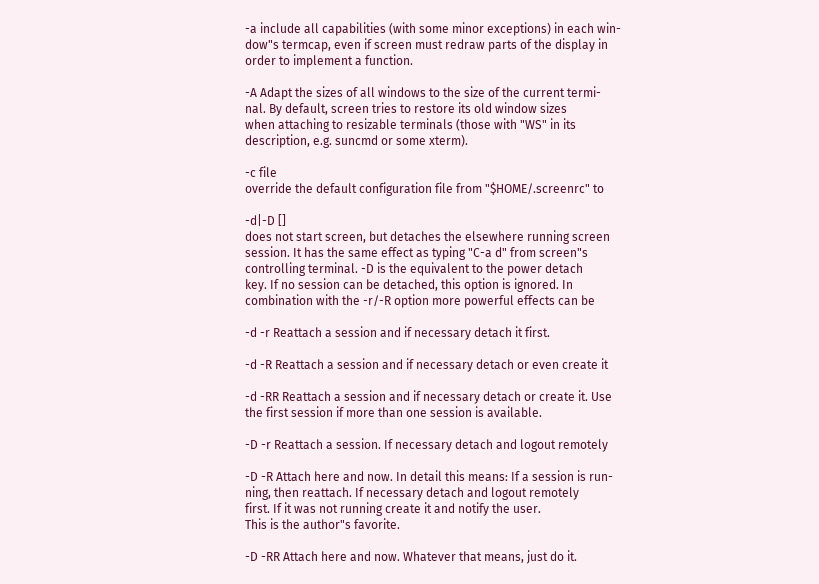-a include all capabilities (with some minor exceptions) in each win-
dow"s termcap, even if screen must redraw parts of the display in
order to implement a function.

-A Adapt the sizes of all windows to the size of the current termi-
nal. By default, screen tries to restore its old window sizes
when attaching to resizable terminals (those with "WS" in its
description, e.g. suncmd or some xterm).

-c file
override the default configuration file from "$HOME/.screenrc" to

-d|-D []
does not start screen, but detaches the elsewhere running screen
session. It has the same effect as typing "C-a d" from screen"s
controlling terminal. -D is the equivalent to the power detach
key. If no session can be detached, this option is ignored. In
combination with the -r/-R option more powerful effects can be

-d -r Reattach a session and if necessary detach it first.

-d -R Reattach a session and if necessary detach or even create it

-d -RR Reattach a session and if necessary detach or create it. Use
the first session if more than one session is available.

-D -r Reattach a session. If necessary detach and logout remotely

-D -R Attach here and now. In detail this means: If a session is run-
ning, then reattach. If necessary detach and logout remotely
first. If it was not running create it and notify the user.
This is the author"s favorite.

-D -RR Attach here and now. Whatever that means, just do it.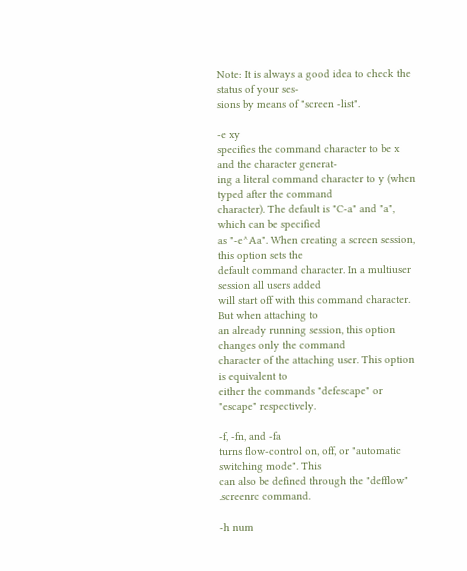Note: It is always a good idea to check the status of your ses-
sions by means of "screen -list".

-e xy
specifies the command character to be x and the character generat-
ing a literal command character to y (when typed after the command
character). The default is "C-a" and "a", which can be specified
as "-e^Aa". When creating a screen session, this option sets the
default command character. In a multiuser session all users added
will start off with this command character. But when attaching to
an already running session, this option changes only the command
character of the attaching user. This option is equivalent to
either the commands "defescape" or "escape" respectively.

-f, -fn, and -fa
turns flow-control on, off, or "automatic switching mode". This
can also be defined through the "defflow" .screenrc command.

-h num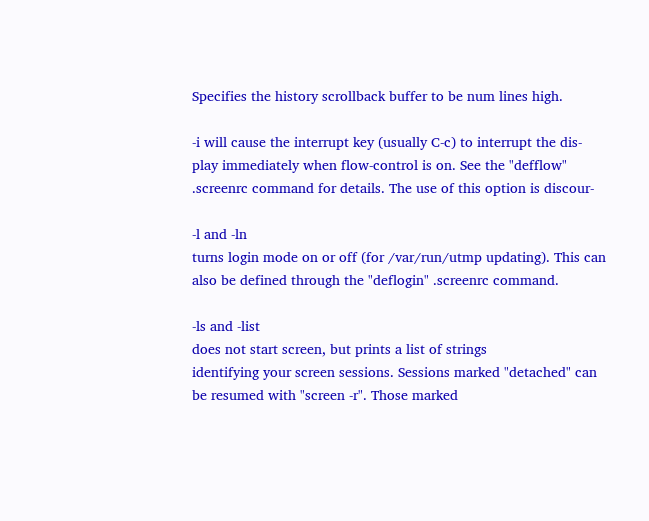Specifies the history scrollback buffer to be num lines high.

-i will cause the interrupt key (usually C-c) to interrupt the dis-
play immediately when flow-control is on. See the "defflow"
.screenrc command for details. The use of this option is discour-

-l and -ln
turns login mode on or off (for /var/run/utmp updating). This can
also be defined through the "deflogin" .screenrc command.

-ls and -list
does not start screen, but prints a list of strings
identifying your screen sessions. Sessions marked "detached" can
be resumed with "screen -r". Those marked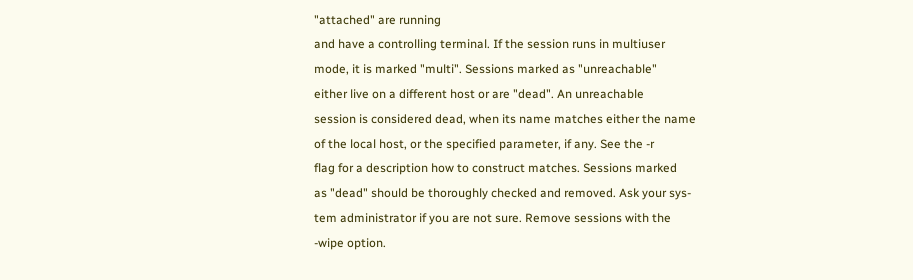"attached" are running
and have a controlling terminal. If the session runs in multiuser
mode, it is marked "multi". Sessions marked as "unreachable"
either live on a different host or are "dead". An unreachable
session is considered dead, when its name matches either the name
of the local host, or the specified parameter, if any. See the -r
flag for a description how to construct matches. Sessions marked
as "dead" should be thoroughly checked and removed. Ask your sys-
tem administrator if you are not sure. Remove sessions with the
-wipe option.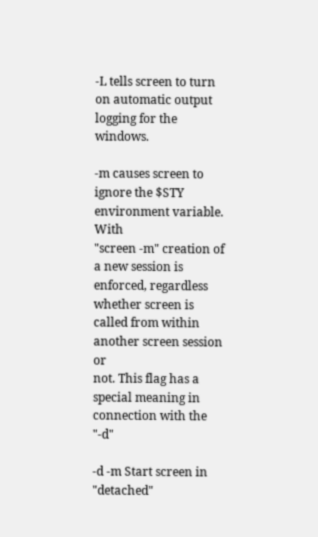-L tells screen to turn on automatic output logging for the windows.

-m causes screen to ignore the $STY environment variable. With
"screen -m" creation of a new session is enforced, regardless
whether screen is called from within another screen session or
not. This flag has a special meaning in connection with the "-d"

-d -m Start screen in "detached"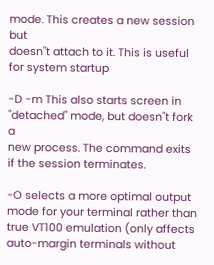mode. This creates a new session but
doesn"t attach to it. This is useful for system startup

-D -m This also starts screen in "detached" mode, but doesn"t fork a
new process. The command exits if the session terminates.

-O selects a more optimal output mode for your terminal rather than
true VT100 emulation (only affects auto-margin terminals without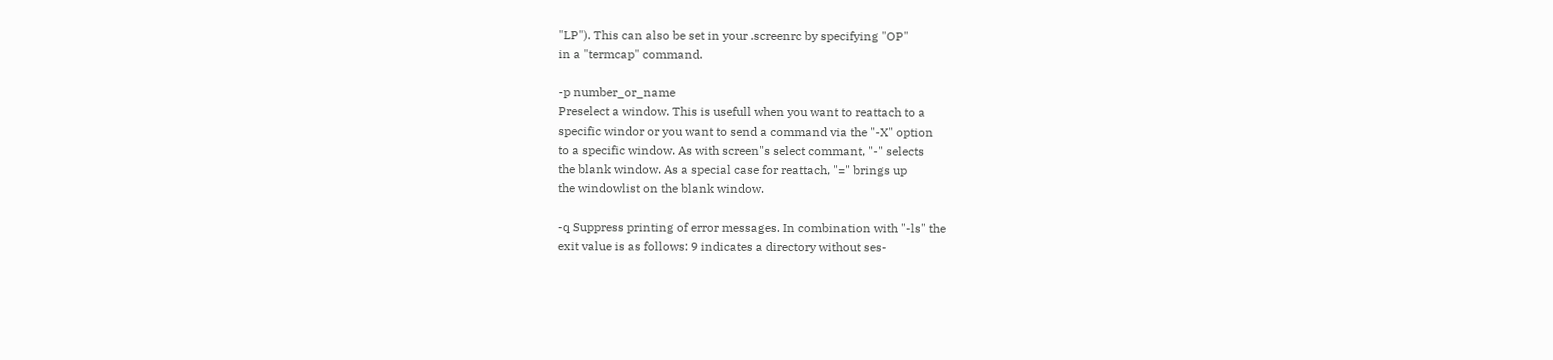"LP"). This can also be set in your .screenrc by specifying "OP"
in a "termcap" command.

-p number_or_name
Preselect a window. This is usefull when you want to reattach to a
specific windor or you want to send a command via the "-X" option
to a specific window. As with screen"s select commant, "-" selects
the blank window. As a special case for reattach, "=" brings up
the windowlist on the blank window.

-q Suppress printing of error messages. In combination with "-ls" the
exit value is as follows: 9 indicates a directory without ses-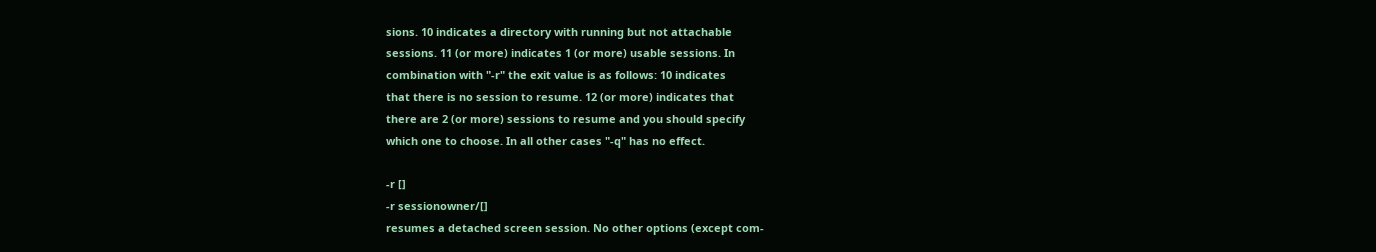sions. 10 indicates a directory with running but not attachable
sessions. 11 (or more) indicates 1 (or more) usable sessions. In
combination with "-r" the exit value is as follows: 10 indicates
that there is no session to resume. 12 (or more) indicates that
there are 2 (or more) sessions to resume and you should specify
which one to choose. In all other cases "-q" has no effect.

-r []
-r sessionowner/[]
resumes a detached screen session. No other options (except com-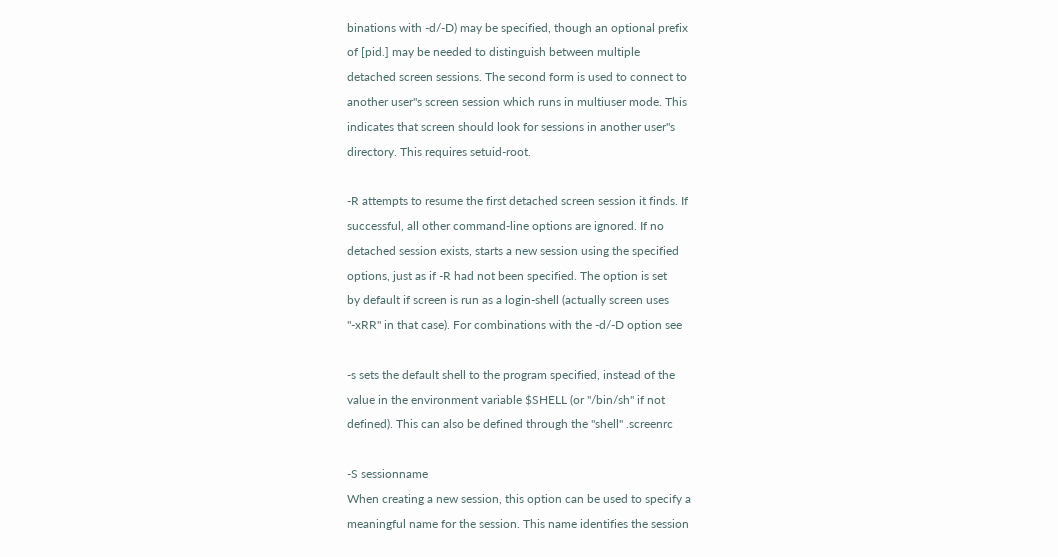binations with -d/-D) may be specified, though an optional prefix
of [pid.] may be needed to distinguish between multiple
detached screen sessions. The second form is used to connect to
another user"s screen session which runs in multiuser mode. This
indicates that screen should look for sessions in another user"s
directory. This requires setuid-root.

-R attempts to resume the first detached screen session it finds. If
successful, all other command-line options are ignored. If no
detached session exists, starts a new session using the specified
options, just as if -R had not been specified. The option is set
by default if screen is run as a login-shell (actually screen uses
"-xRR" in that case). For combinations with the -d/-D option see

-s sets the default shell to the program specified, instead of the
value in the environment variable $SHELL (or "/bin/sh" if not
defined). This can also be defined through the "shell" .screenrc

-S sessionname
When creating a new session, this option can be used to specify a
meaningful name for the session. This name identifies the session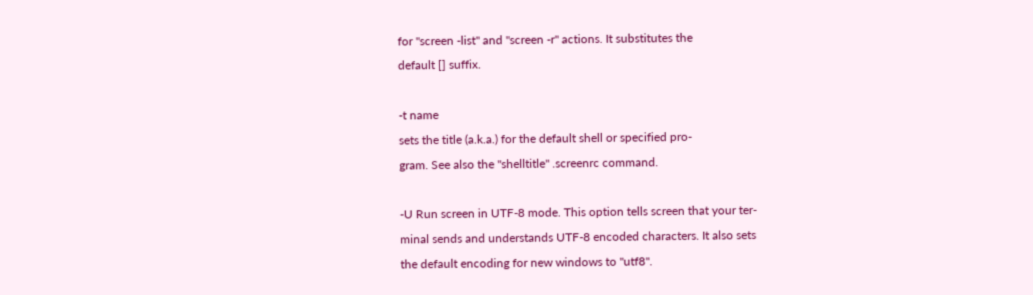for "screen -list" and "screen -r" actions. It substitutes the
default [] suffix.

-t name
sets the title (a.k.a.) for the default shell or specified pro-
gram. See also the "shelltitle" .screenrc command.

-U Run screen in UTF-8 mode. This option tells screen that your ter-
minal sends and understands UTF-8 encoded characters. It also sets
the default encoding for new windows to "utf8".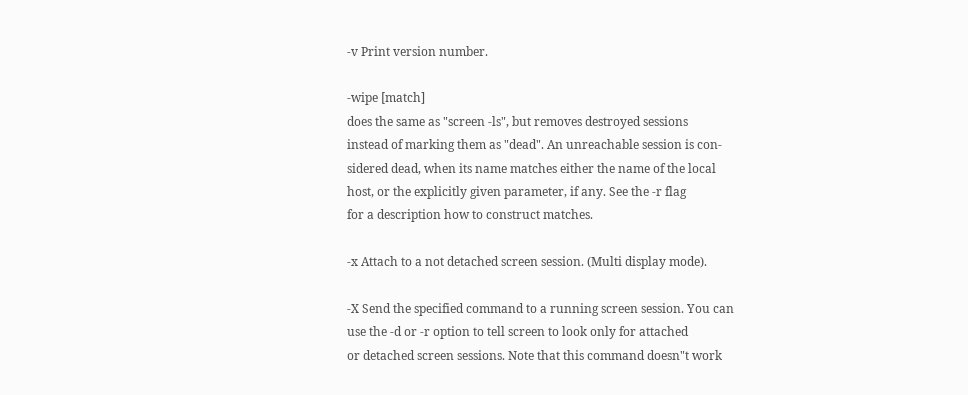-v Print version number.

-wipe [match]
does the same as "screen -ls", but removes destroyed sessions
instead of marking them as "dead". An unreachable session is con-
sidered dead, when its name matches either the name of the local
host, or the explicitly given parameter, if any. See the -r flag
for a description how to construct matches.

-x Attach to a not detached screen session. (Multi display mode).

-X Send the specified command to a running screen session. You can
use the -d or -r option to tell screen to look only for attached
or detached screen sessions. Note that this command doesn"t work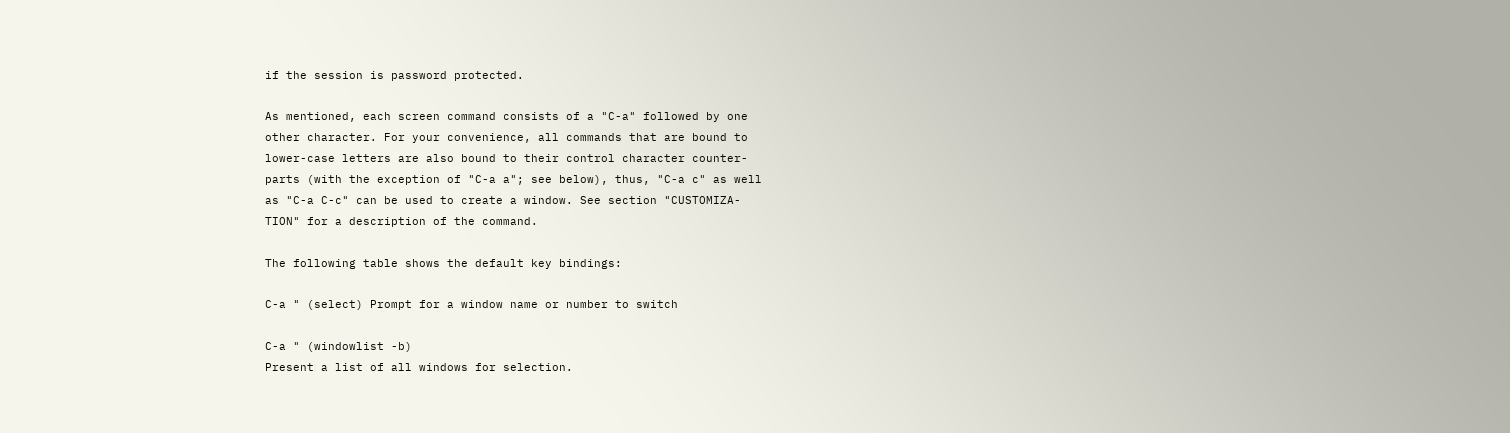if the session is password protected.

As mentioned, each screen command consists of a "C-a" followed by one
other character. For your convenience, all commands that are bound to
lower-case letters are also bound to their control character counter-
parts (with the exception of "C-a a"; see below), thus, "C-a c" as well
as "C-a C-c" can be used to create a window. See section "CUSTOMIZA-
TION" for a description of the command.

The following table shows the default key bindings:

C-a " (select) Prompt for a window name or number to switch

C-a " (windowlist -b)
Present a list of all windows for selection.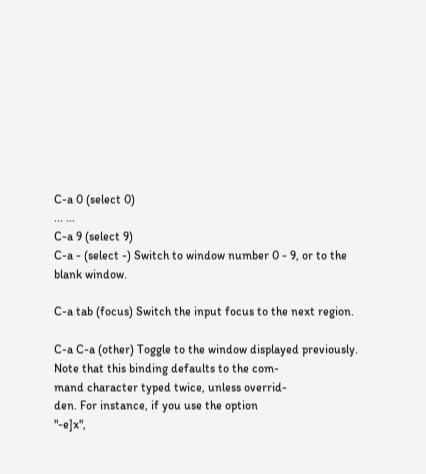C-a 0 (select 0)
... ...
C-a 9 (select 9)
C-a - (select -) Switch to window number 0 - 9, or to the
blank window.

C-a tab (focus) Switch the input focus to the next region.

C-a C-a (other) Toggle to the window displayed previously.
Note that this binding defaults to the com-
mand character typed twice, unless overrid-
den. For instance, if you use the option
"-e]x",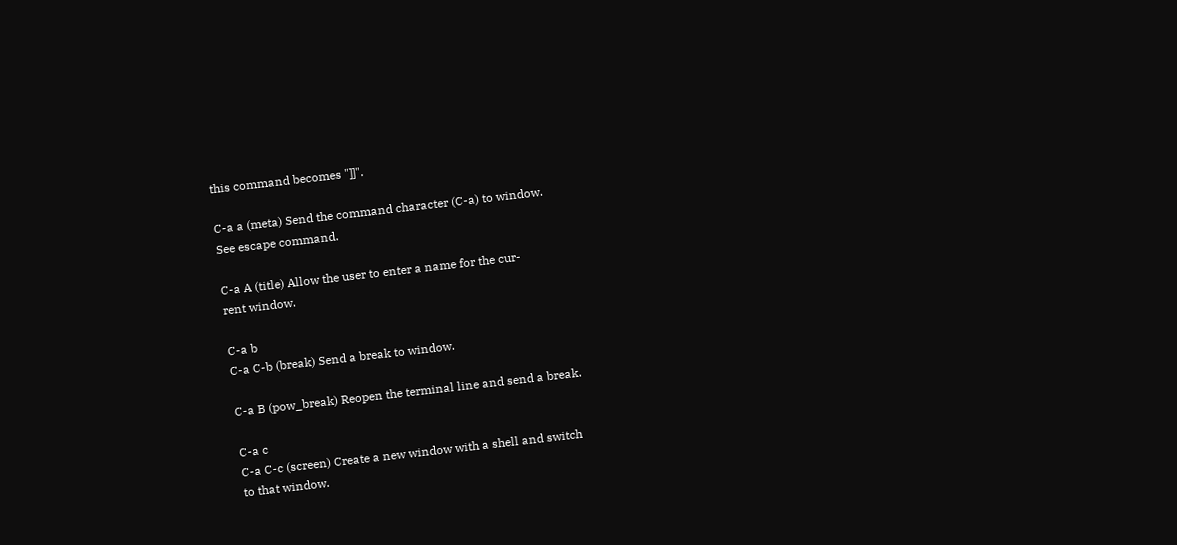this command becomes "]]".

C-a a (meta) Send the command character (C-a) to window.
See escape command.

C-a A (title) Allow the user to enter a name for the cur-
rent window.

C-a b
C-a C-b (break) Send a break to window.

C-a B (pow_break) Reopen the terminal line and send a break.

C-a c
C-a C-c (screen) Create a new window with a shell and switch
to that window.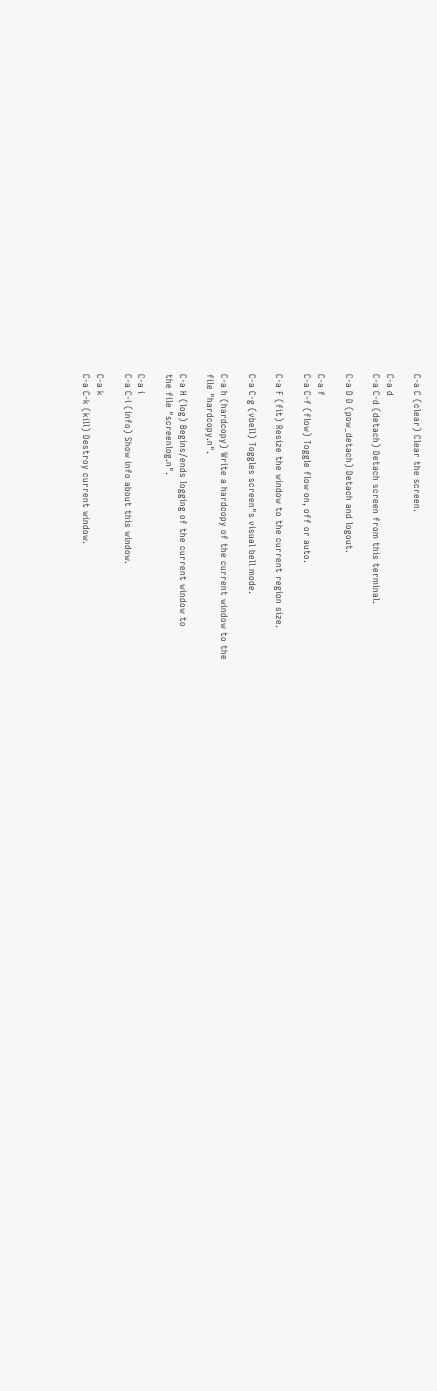C-a C (clear) Clear the screen.

C-a d
C-a C-d (detach) Detach screen from this terminal.

C-a D D (pow_detach) Detach and logout.

C-a f
C-a C-f (flow) Toggle flow on, off or auto.

C-a F (fit) Resize the window to the current region size.

C-a C-g (vbell) Toggles screen"s visual bell mode.

C-a h (hardcopy) Write a hardcopy of the current window to the
file "hardcopy.n".

C-a H (log) Begins/ends logging of the current window to
the file "screenlog.n".

C-a i
C-a C-i (info) Show info about this window.

C-a k
C-a C-k (kill) Destroy current window.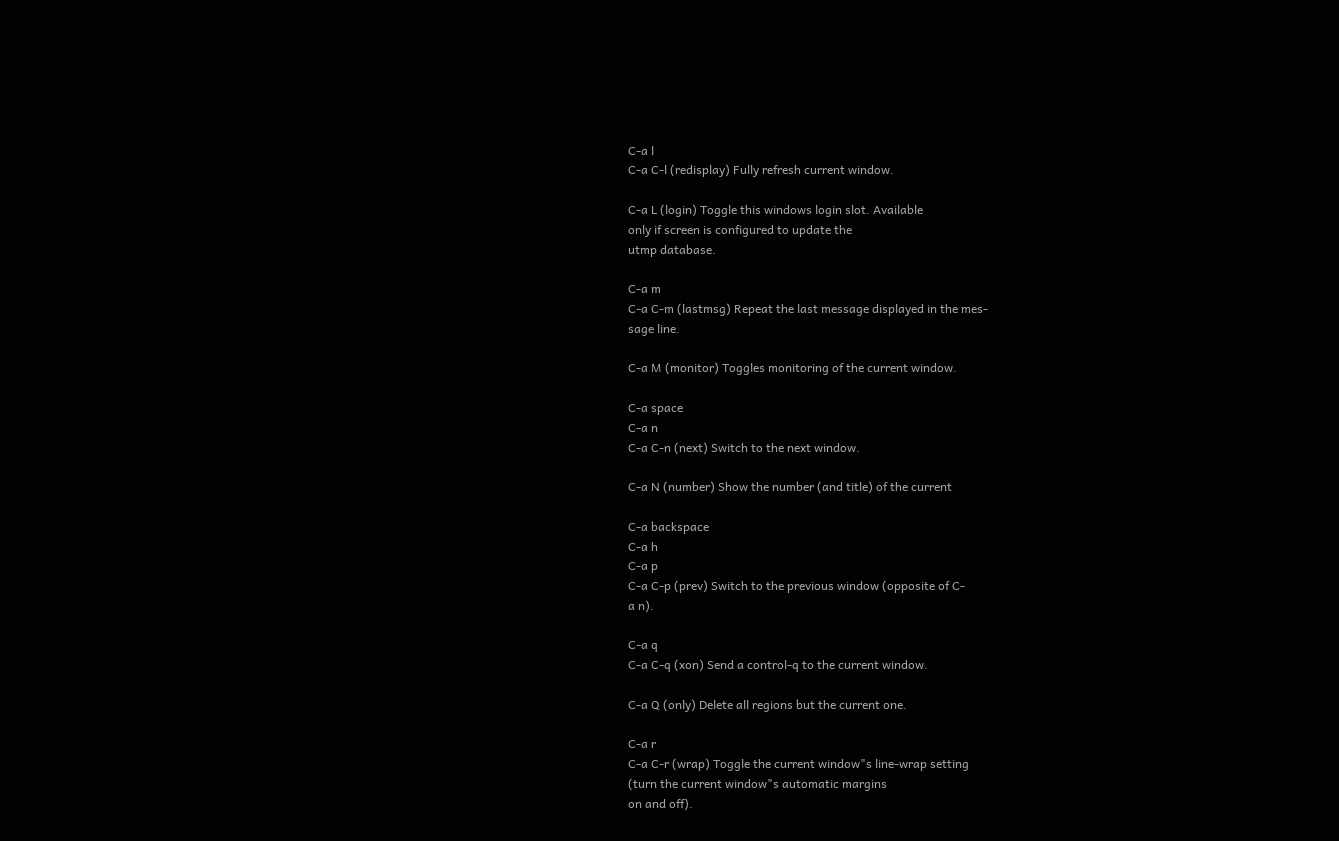C-a l
C-a C-l (redisplay) Fully refresh current window.

C-a L (login) Toggle this windows login slot. Available
only if screen is configured to update the
utmp database.

C-a m
C-a C-m (lastmsg) Repeat the last message displayed in the mes-
sage line.

C-a M (monitor) Toggles monitoring of the current window.

C-a space
C-a n
C-a C-n (next) Switch to the next window.

C-a N (number) Show the number (and title) of the current

C-a backspace
C-a h
C-a p
C-a C-p (prev) Switch to the previous window (opposite of C-
a n).

C-a q
C-a C-q (xon) Send a control-q to the current window.

C-a Q (only) Delete all regions but the current one.

C-a r
C-a C-r (wrap) Toggle the current window"s line-wrap setting
(turn the current window"s automatic margins
on and off).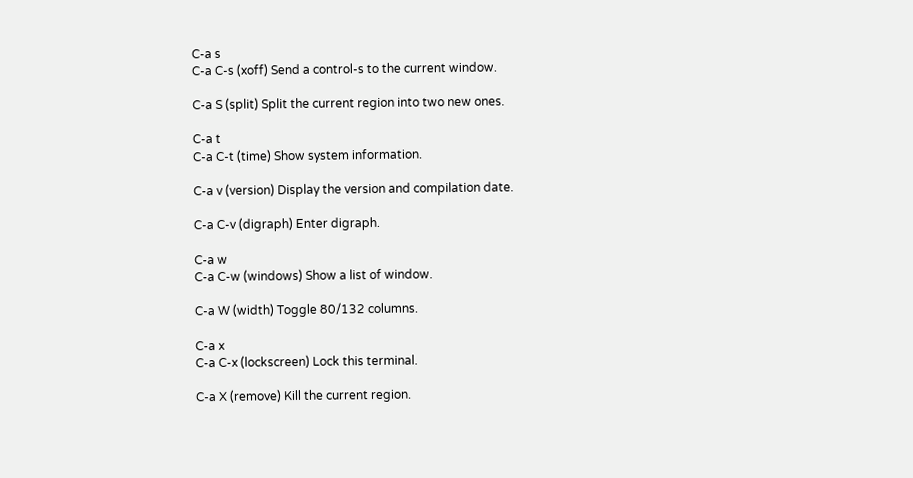C-a s
C-a C-s (xoff) Send a control-s to the current window.

C-a S (split) Split the current region into two new ones.

C-a t
C-a C-t (time) Show system information.

C-a v (version) Display the version and compilation date.

C-a C-v (digraph) Enter digraph.

C-a w
C-a C-w (windows) Show a list of window.

C-a W (width) Toggle 80/132 columns.

C-a x
C-a C-x (lockscreen) Lock this terminal.

C-a X (remove) Kill the current region.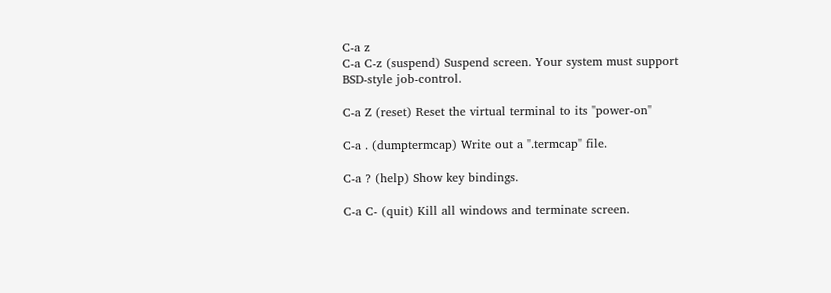C-a z
C-a C-z (suspend) Suspend screen. Your system must support
BSD-style job-control.

C-a Z (reset) Reset the virtual terminal to its "power-on"

C-a . (dumptermcap) Write out a ".termcap" file.

C-a ? (help) Show key bindings.

C-a C- (quit) Kill all windows and terminate screen.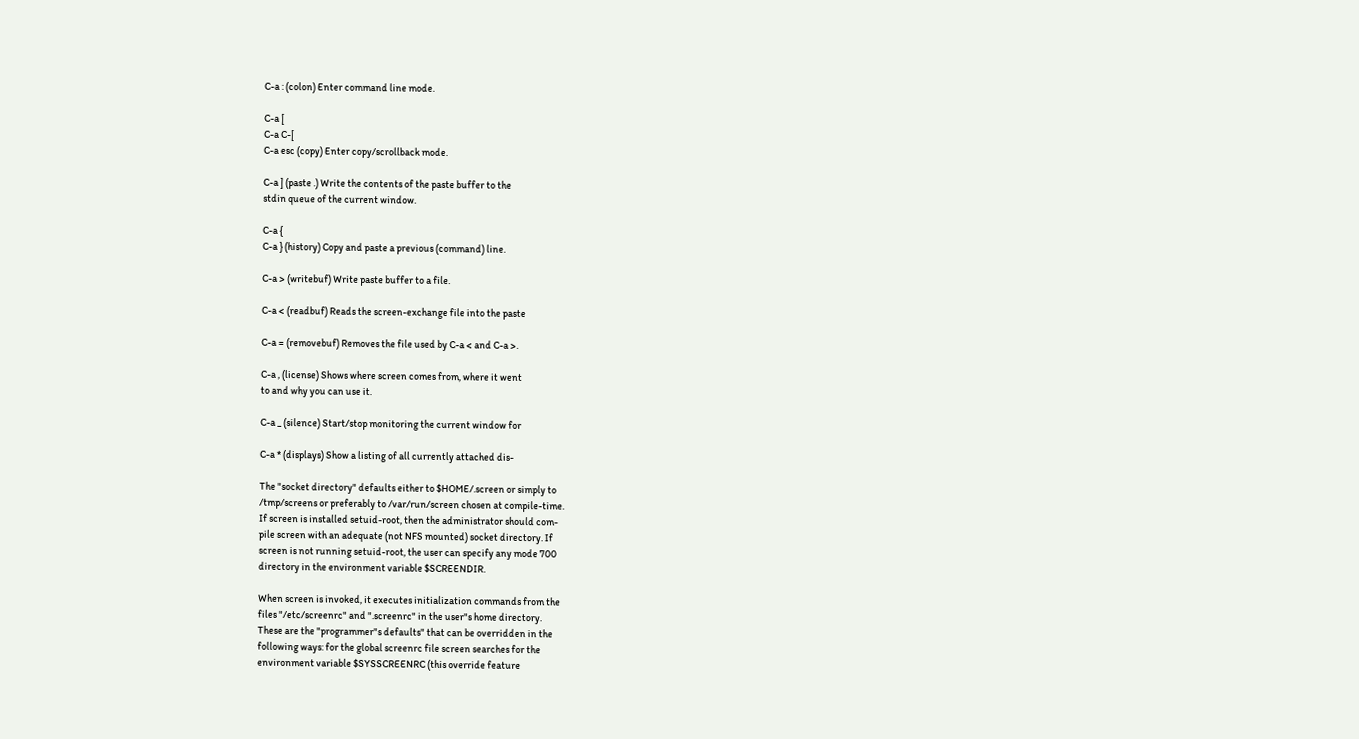C-a : (colon) Enter command line mode.

C-a [
C-a C-[
C-a esc (copy) Enter copy/scrollback mode.

C-a ] (paste .) Write the contents of the paste buffer to the
stdin queue of the current window.

C-a {
C-a } (history) Copy and paste a previous (command) line.

C-a > (writebuf) Write paste buffer to a file.

C-a < (readbuf) Reads the screen-exchange file into the paste

C-a = (removebuf) Removes the file used by C-a < and C-a >.

C-a , (license) Shows where screen comes from, where it went
to and why you can use it.

C-a _ (silence) Start/stop monitoring the current window for

C-a * (displays) Show a listing of all currently attached dis-

The "socket directory" defaults either to $HOME/.screen or simply to
/tmp/screens or preferably to /var/run/screen chosen at compile-time.
If screen is installed setuid-root, then the administrator should com-
pile screen with an adequate (not NFS mounted) socket directory. If
screen is not running setuid-root, the user can specify any mode 700
directory in the environment variable $SCREENDIR.

When screen is invoked, it executes initialization commands from the
files "/etc/screenrc" and ".screenrc" in the user"s home directory.
These are the "programmer"s defaults" that can be overridden in the
following ways: for the global screenrc file screen searches for the
environment variable $SYSSCREENRC (this override feature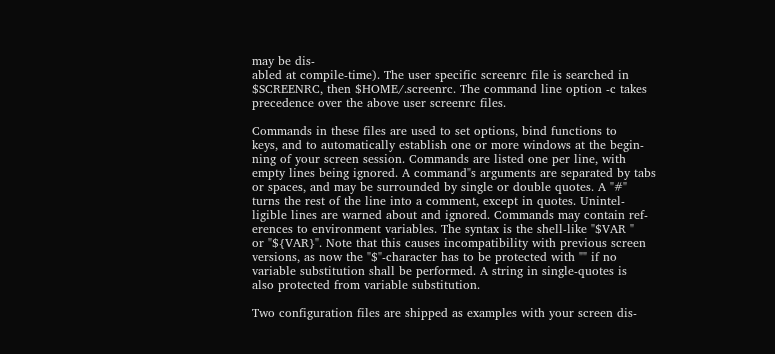may be dis-
abled at compile-time). The user specific screenrc file is searched in
$SCREENRC, then $HOME/.screenrc. The command line option -c takes
precedence over the above user screenrc files.

Commands in these files are used to set options, bind functions to
keys, and to automatically establish one or more windows at the begin-
ning of your screen session. Commands are listed one per line, with
empty lines being ignored. A command"s arguments are separated by tabs
or spaces, and may be surrounded by single or double quotes. A "#"
turns the rest of the line into a comment, except in quotes. Unintel-
ligible lines are warned about and ignored. Commands may contain ref-
erences to environment variables. The syntax is the shell-like "$VAR "
or "${VAR}". Note that this causes incompatibility with previous screen
versions, as now the "$"-character has to be protected with "" if no
variable substitution shall be performed. A string in single-quotes is
also protected from variable substitution.

Two configuration files are shipped as examples with your screen dis-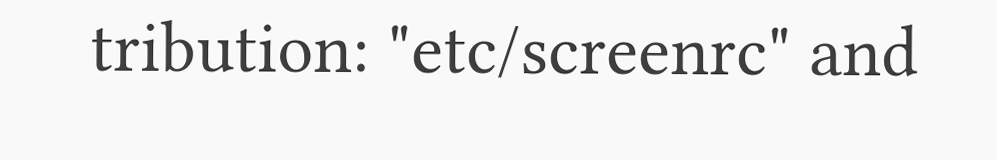tribution: "etc/screenrc" and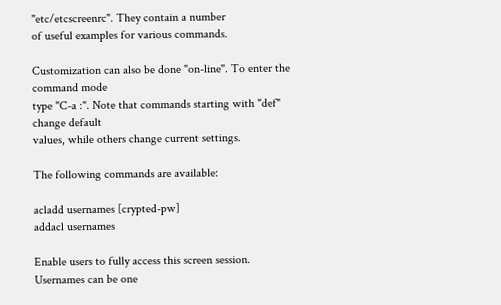"etc/etcscreenrc". They contain a number
of useful examples for various commands.

Customization can also be done "on-line". To enter the command mode
type "C-a :". Note that commands starting with "def" change default
values, while others change current settings.

The following commands are available:

acladd usernames [crypted-pw]
addacl usernames

Enable users to fully access this screen session. Usernames can be one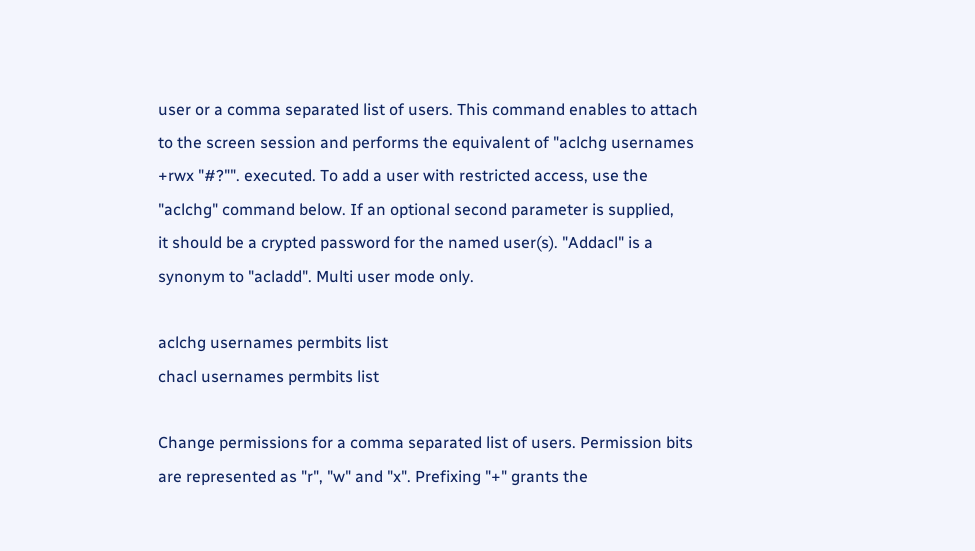user or a comma separated list of users. This command enables to attach
to the screen session and performs the equivalent of "aclchg usernames
+rwx "#?"". executed. To add a user with restricted access, use the
"aclchg" command below. If an optional second parameter is supplied,
it should be a crypted password for the named user(s). "Addacl" is a
synonym to "acladd". Multi user mode only.

aclchg usernames permbits list
chacl usernames permbits list

Change permissions for a comma separated list of users. Permission bits
are represented as "r", "w" and "x". Prefixing "+" grants the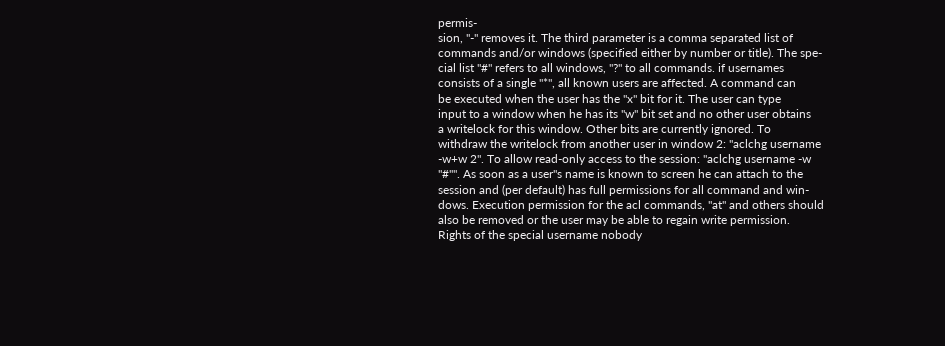permis-
sion, "-" removes it. The third parameter is a comma separated list of
commands and/or windows (specified either by number or title). The spe-
cial list "#" refers to all windows, "?" to all commands. if usernames
consists of a single "*", all known users are affected. A command can
be executed when the user has the "x" bit for it. The user can type
input to a window when he has its "w" bit set and no other user obtains
a writelock for this window. Other bits are currently ignored. To
withdraw the writelock from another user in window 2: "aclchg username
-w+w 2". To allow read-only access to the session: "aclchg username -w
"#"". As soon as a user"s name is known to screen he can attach to the
session and (per default) has full permissions for all command and win-
dows. Execution permission for the acl commands, "at" and others should
also be removed or the user may be able to regain write permission.
Rights of the special username nobody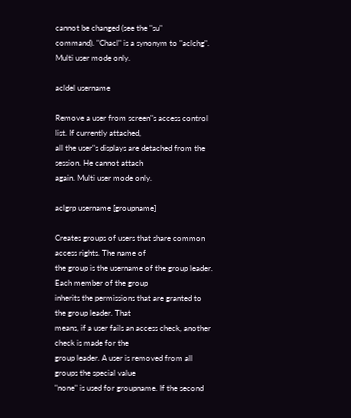cannot be changed (see the "su"
command). "Chacl" is a synonym to "aclchg". Multi user mode only.

acldel username

Remove a user from screen"s access control list. If currently attached,
all the user"s displays are detached from the session. He cannot attach
again. Multi user mode only.

aclgrp username [groupname]

Creates groups of users that share common access rights. The name of
the group is the username of the group leader. Each member of the group
inherits the permissions that are granted to the group leader. That
means, if a user fails an access check, another check is made for the
group leader. A user is removed from all groups the special value
"none" is used for groupname. If the second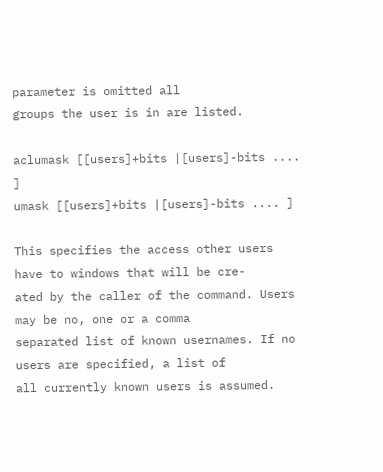parameter is omitted all
groups the user is in are listed.

aclumask [[users]+bits |[users]-bits .... ]
umask [[users]+bits |[users]-bits .... ]

This specifies the access other users have to windows that will be cre-
ated by the caller of the command. Users may be no, one or a comma
separated list of known usernames. If no users are specified, a list of
all currently known users is assumed.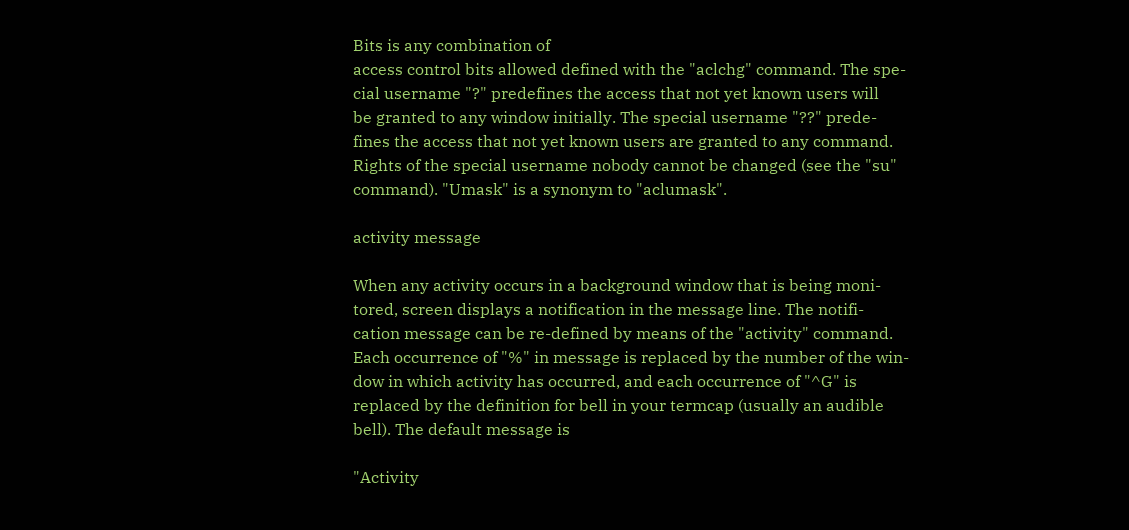Bits is any combination of
access control bits allowed defined with the "aclchg" command. The spe-
cial username "?" predefines the access that not yet known users will
be granted to any window initially. The special username "??" prede-
fines the access that not yet known users are granted to any command.
Rights of the special username nobody cannot be changed (see the "su"
command). "Umask" is a synonym to "aclumask".

activity message

When any activity occurs in a background window that is being moni-
tored, screen displays a notification in the message line. The notifi-
cation message can be re-defined by means of the "activity" command.
Each occurrence of "%" in message is replaced by the number of the win-
dow in which activity has occurred, and each occurrence of "^G" is
replaced by the definition for bell in your termcap (usually an audible
bell). The default message is

"Activity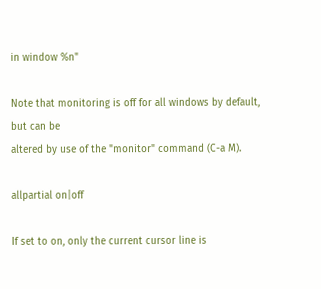in window %n"

Note that monitoring is off for all windows by default, but can be
altered by use of the "monitor" command (C-a M).

allpartial on|off

If set to on, only the current cursor line is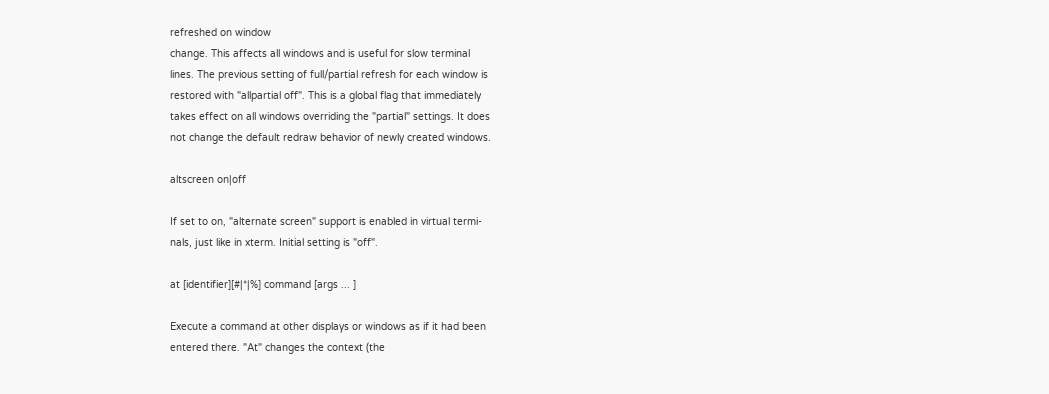refreshed on window
change. This affects all windows and is useful for slow terminal
lines. The previous setting of full/partial refresh for each window is
restored with "allpartial off". This is a global flag that immediately
takes effect on all windows overriding the "partial" settings. It does
not change the default redraw behavior of newly created windows.

altscreen on|off

If set to on, "alternate screen" support is enabled in virtual termi-
nals, just like in xterm. Initial setting is "off".

at [identifier][#|*|%] command [args ... ]

Execute a command at other displays or windows as if it had been
entered there. "At" changes the context (the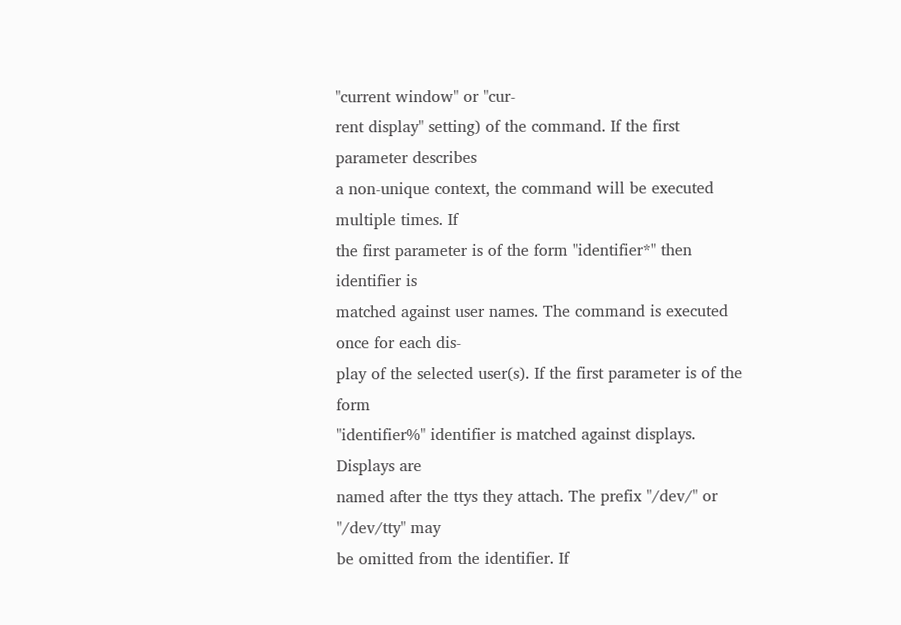"current window" or "cur-
rent display" setting) of the command. If the first parameter describes
a non-unique context, the command will be executed multiple times. If
the first parameter is of the form "identifier*" then identifier is
matched against user names. The command is executed once for each dis-
play of the selected user(s). If the first parameter is of the form
"identifier%" identifier is matched against displays. Displays are
named after the ttys they attach. The prefix "/dev/" or "/dev/tty" may
be omitted from the identifier. If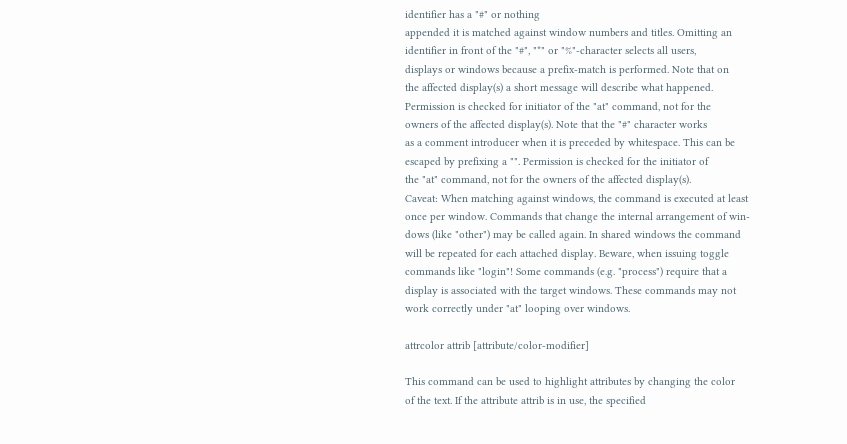identifier has a "#" or nothing
appended it is matched against window numbers and titles. Omitting an
identifier in front of the "#", "*" or "%"-character selects all users,
displays or windows because a prefix-match is performed. Note that on
the affected display(s) a short message will describe what happened.
Permission is checked for initiator of the "at" command, not for the
owners of the affected display(s). Note that the "#" character works
as a comment introducer when it is preceded by whitespace. This can be
escaped by prefixing a "". Permission is checked for the initiator of
the "at" command, not for the owners of the affected display(s).
Caveat: When matching against windows, the command is executed at least
once per window. Commands that change the internal arrangement of win-
dows (like "other") may be called again. In shared windows the command
will be repeated for each attached display. Beware, when issuing toggle
commands like "login"! Some commands (e.g. "process") require that a
display is associated with the target windows. These commands may not
work correctly under "at" looping over windows.

attrcolor attrib [attribute/color-modifier]

This command can be used to highlight attributes by changing the color
of the text. If the attribute attrib is in use, the specified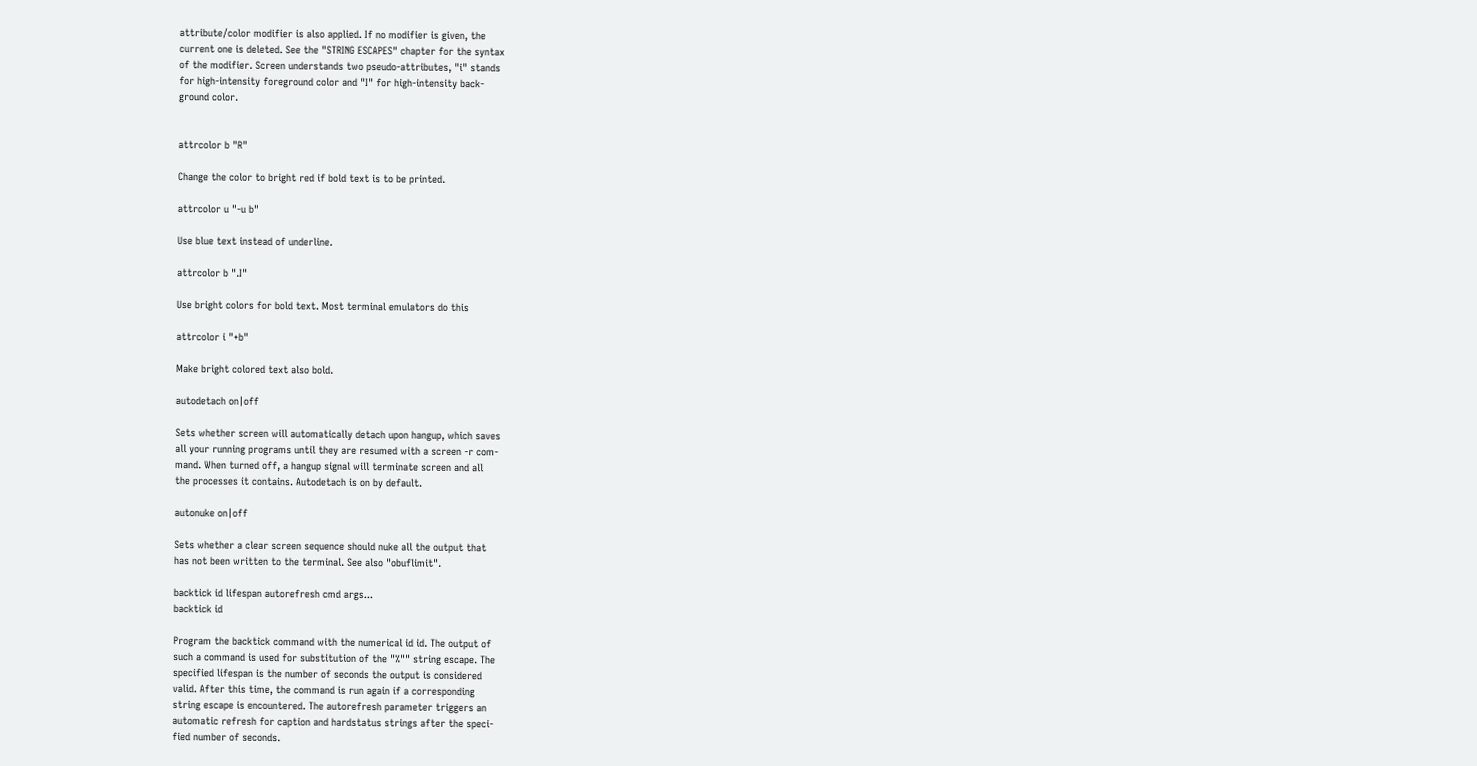attribute/color modifier is also applied. If no modifier is given, the
current one is deleted. See the "STRING ESCAPES" chapter for the syntax
of the modifier. Screen understands two pseudo-attributes, "i" stands
for high-intensity foreground color and "I" for high-intensity back-
ground color.


attrcolor b "R"

Change the color to bright red if bold text is to be printed.

attrcolor u "-u b"

Use blue text instead of underline.

attrcolor b ".I"

Use bright colors for bold text. Most terminal emulators do this

attrcolor i "+b"

Make bright colored text also bold.

autodetach on|off

Sets whether screen will automatically detach upon hangup, which saves
all your running programs until they are resumed with a screen -r com-
mand. When turned off, a hangup signal will terminate screen and all
the processes it contains. Autodetach is on by default.

autonuke on|off

Sets whether a clear screen sequence should nuke all the output that
has not been written to the terminal. See also "obuflimit".

backtick id lifespan autorefresh cmd args...
backtick id

Program the backtick command with the numerical id id. The output of
such a command is used for substitution of the "%"" string escape. The
specified lifespan is the number of seconds the output is considered
valid. After this time, the command is run again if a corresponding
string escape is encountered. The autorefresh parameter triggers an
automatic refresh for caption and hardstatus strings after the speci-
fied number of seconds.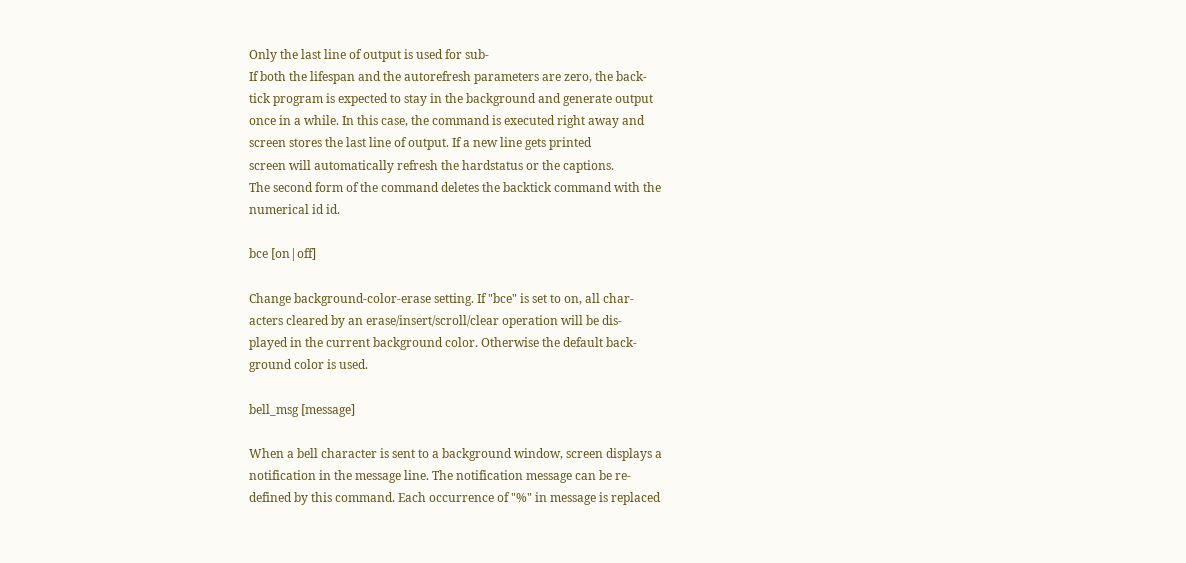Only the last line of output is used for sub-
If both the lifespan and the autorefresh parameters are zero, the back-
tick program is expected to stay in the background and generate output
once in a while. In this case, the command is executed right away and
screen stores the last line of output. If a new line gets printed
screen will automatically refresh the hardstatus or the captions.
The second form of the command deletes the backtick command with the
numerical id id.

bce [on|off]

Change background-color-erase setting. If "bce" is set to on, all char-
acters cleared by an erase/insert/scroll/clear operation will be dis-
played in the current background color. Otherwise the default back-
ground color is used.

bell_msg [message]

When a bell character is sent to a background window, screen displays a
notification in the message line. The notification message can be re-
defined by this command. Each occurrence of "%" in message is replaced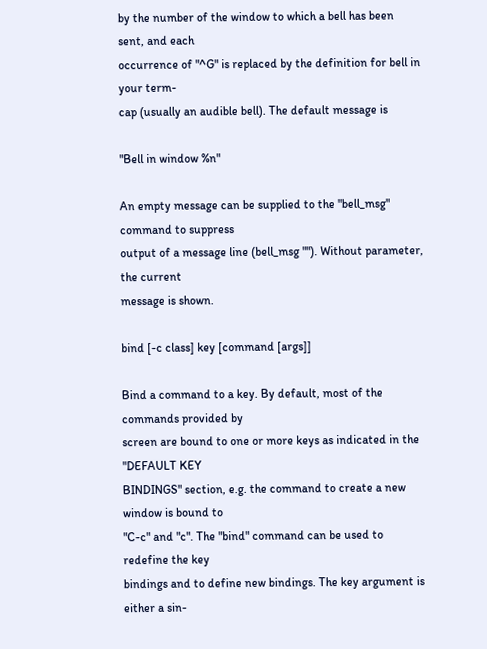by the number of the window to which a bell has been sent, and each
occurrence of "^G" is replaced by the definition for bell in your term-
cap (usually an audible bell). The default message is

"Bell in window %n"

An empty message can be supplied to the "bell_msg" command to suppress
output of a message line (bell_msg ""). Without parameter, the current
message is shown.

bind [-c class] key [command [args]]

Bind a command to a key. By default, most of the commands provided by
screen are bound to one or more keys as indicated in the "DEFAULT KEY
BINDINGS" section, e.g. the command to create a new window is bound to
"C-c" and "c". The "bind" command can be used to redefine the key
bindings and to define new bindings. The key argument is either a sin-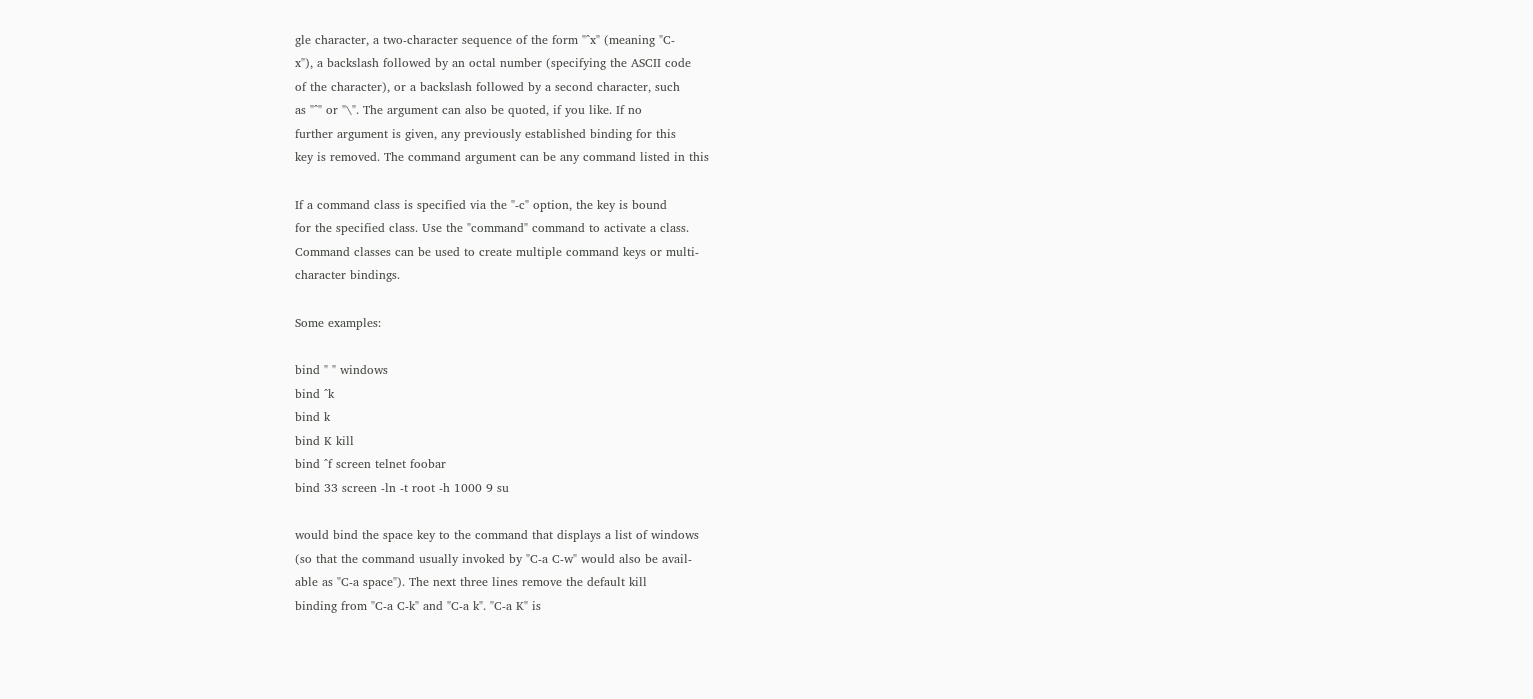gle character, a two-character sequence of the form "^x" (meaning "C-
x"), a backslash followed by an octal number (specifying the ASCII code
of the character), or a backslash followed by a second character, such
as "^" or "\". The argument can also be quoted, if you like. If no
further argument is given, any previously established binding for this
key is removed. The command argument can be any command listed in this

If a command class is specified via the "-c" option, the key is bound
for the specified class. Use the "command" command to activate a class.
Command classes can be used to create multiple command keys or multi-
character bindings.

Some examples:

bind " " windows
bind ^k
bind k
bind K kill
bind ^f screen telnet foobar
bind 33 screen -ln -t root -h 1000 9 su

would bind the space key to the command that displays a list of windows
(so that the command usually invoked by "C-a C-w" would also be avail-
able as "C-a space"). The next three lines remove the default kill
binding from "C-a C-k" and "C-a k". "C-a K" is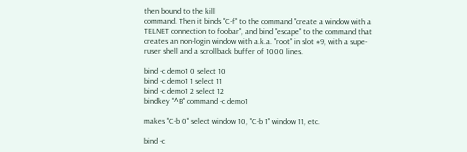then bound to the kill
command. Then it binds "C-f" to the command "create a window with a
TELNET connection to foobar", and bind "escape" to the command that
creates an non-login window with a.k.a. "root" in slot #9, with a supe-
ruser shell and a scrollback buffer of 1000 lines.

bind -c demo1 0 select 10
bind -c demo1 1 select 11
bind -c demo1 2 select 12
bindkey "^B" command -c demo1

makes "C-b 0" select window 10, "C-b 1" window 11, etc.

bind -c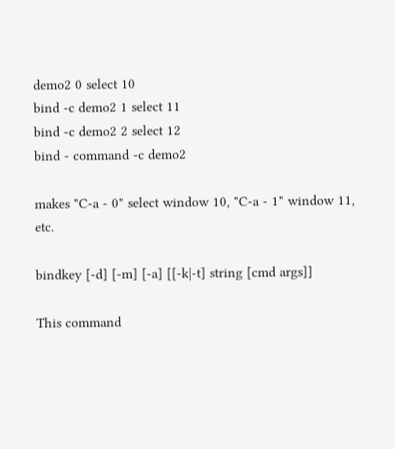demo2 0 select 10
bind -c demo2 1 select 11
bind -c demo2 2 select 12
bind - command -c demo2

makes "C-a - 0" select window 10, "C-a - 1" window 11, etc.

bindkey [-d] [-m] [-a] [[-k|-t] string [cmd args]]

This command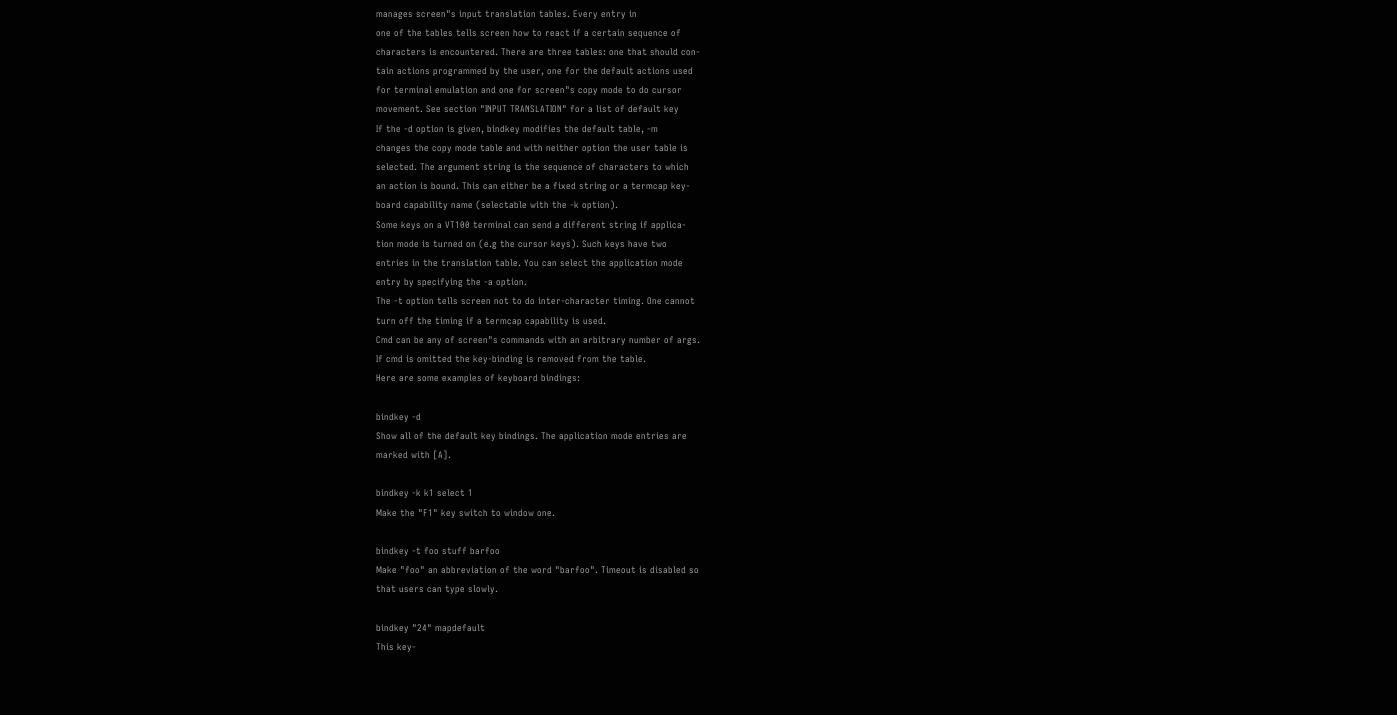manages screen"s input translation tables. Every entry in
one of the tables tells screen how to react if a certain sequence of
characters is encountered. There are three tables: one that should con-
tain actions programmed by the user, one for the default actions used
for terminal emulation and one for screen"s copy mode to do cursor
movement. See section "INPUT TRANSLATION" for a list of default key
If the -d option is given, bindkey modifies the default table, -m
changes the copy mode table and with neither option the user table is
selected. The argument string is the sequence of characters to which
an action is bound. This can either be a fixed string or a termcap key-
board capability name (selectable with the -k option).
Some keys on a VT100 terminal can send a different string if applica-
tion mode is turned on (e.g the cursor keys). Such keys have two
entries in the translation table. You can select the application mode
entry by specifying the -a option.
The -t option tells screen not to do inter-character timing. One cannot
turn off the timing if a termcap capability is used.
Cmd can be any of screen"s commands with an arbitrary number of args.
If cmd is omitted the key-binding is removed from the table.
Here are some examples of keyboard bindings:

bindkey -d
Show all of the default key bindings. The application mode entries are
marked with [A].

bindkey -k k1 select 1
Make the "F1" key switch to window one.

bindkey -t foo stuff barfoo
Make "foo" an abbreviation of the word "barfoo". Timeout is disabled so
that users can type slowly.

bindkey "24" mapdefault
This key-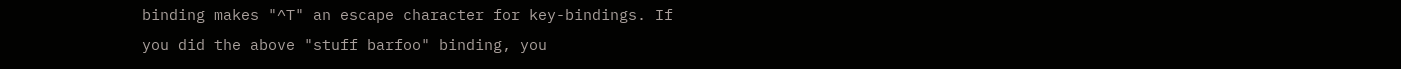binding makes "^T" an escape character for key-bindings. If
you did the above "stuff barfoo" binding, you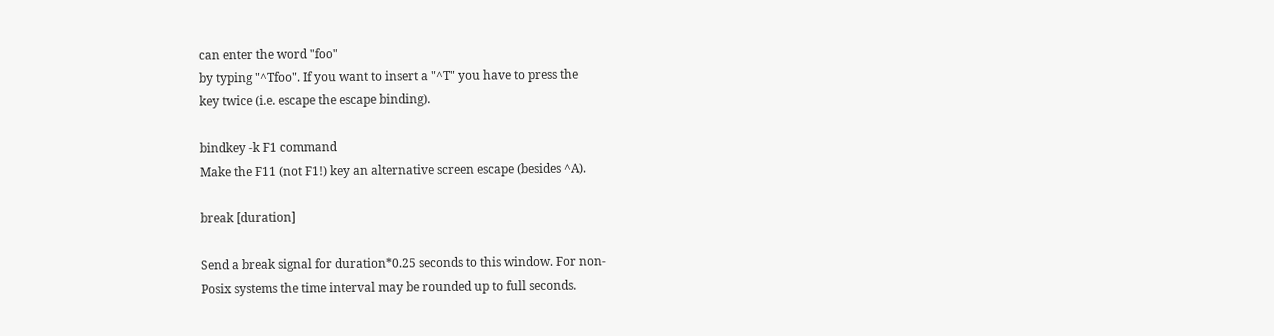can enter the word "foo"
by typing "^Tfoo". If you want to insert a "^T" you have to press the
key twice (i.e. escape the escape binding).

bindkey -k F1 command
Make the F11 (not F1!) key an alternative screen escape (besides ^A).

break [duration]

Send a break signal for duration*0.25 seconds to this window. For non-
Posix systems the time interval may be rounded up to full seconds.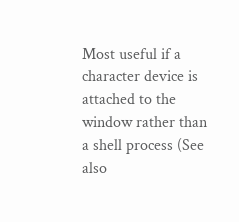Most useful if a character device is attached to the window rather than
a shell process (See also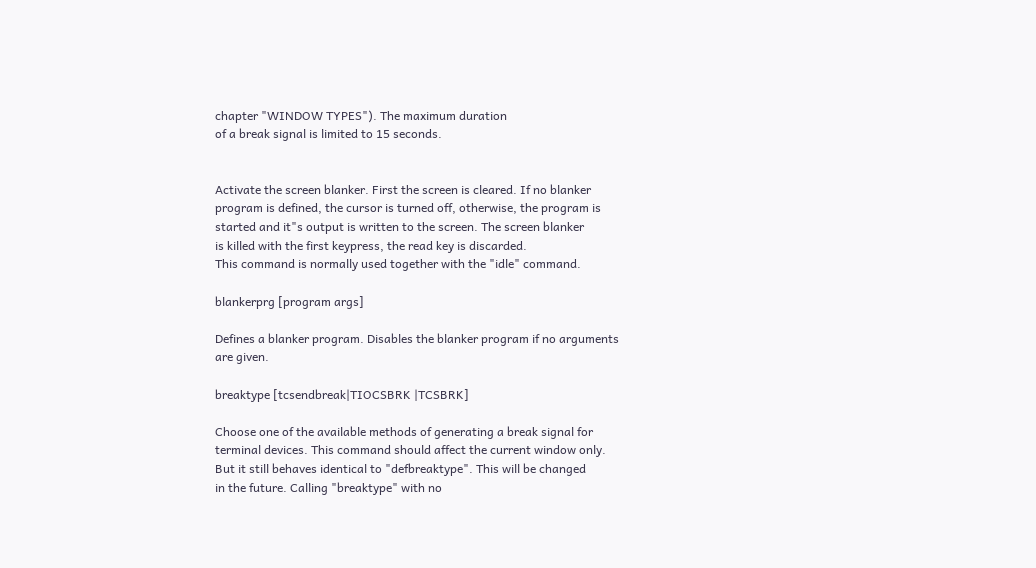chapter "WINDOW TYPES"). The maximum duration
of a break signal is limited to 15 seconds.


Activate the screen blanker. First the screen is cleared. If no blanker
program is defined, the cursor is turned off, otherwise, the program is
started and it"s output is written to the screen. The screen blanker
is killed with the first keypress, the read key is discarded.
This command is normally used together with the "idle" command.

blankerprg [program args]

Defines a blanker program. Disables the blanker program if no arguments
are given.

breaktype [tcsendbreak|TIOCSBRK |TCSBRK]

Choose one of the available methods of generating a break signal for
terminal devices. This command should affect the current window only.
But it still behaves identical to "defbreaktype". This will be changed
in the future. Calling "breaktype" with no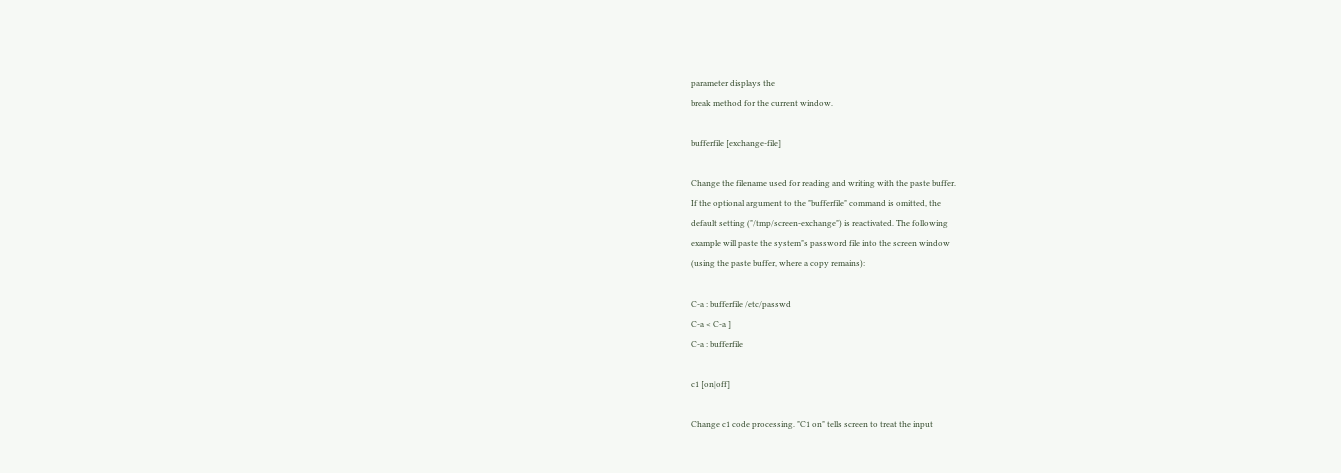parameter displays the
break method for the current window.

bufferfile [exchange-file]

Change the filename used for reading and writing with the paste buffer.
If the optional argument to the "bufferfile" command is omitted, the
default setting ("/tmp/screen-exchange") is reactivated. The following
example will paste the system"s password file into the screen window
(using the paste buffer, where a copy remains):

C-a : bufferfile /etc/passwd
C-a < C-a ]
C-a : bufferfile

c1 [on|off]

Change c1 code processing. "C1 on" tells screen to treat the input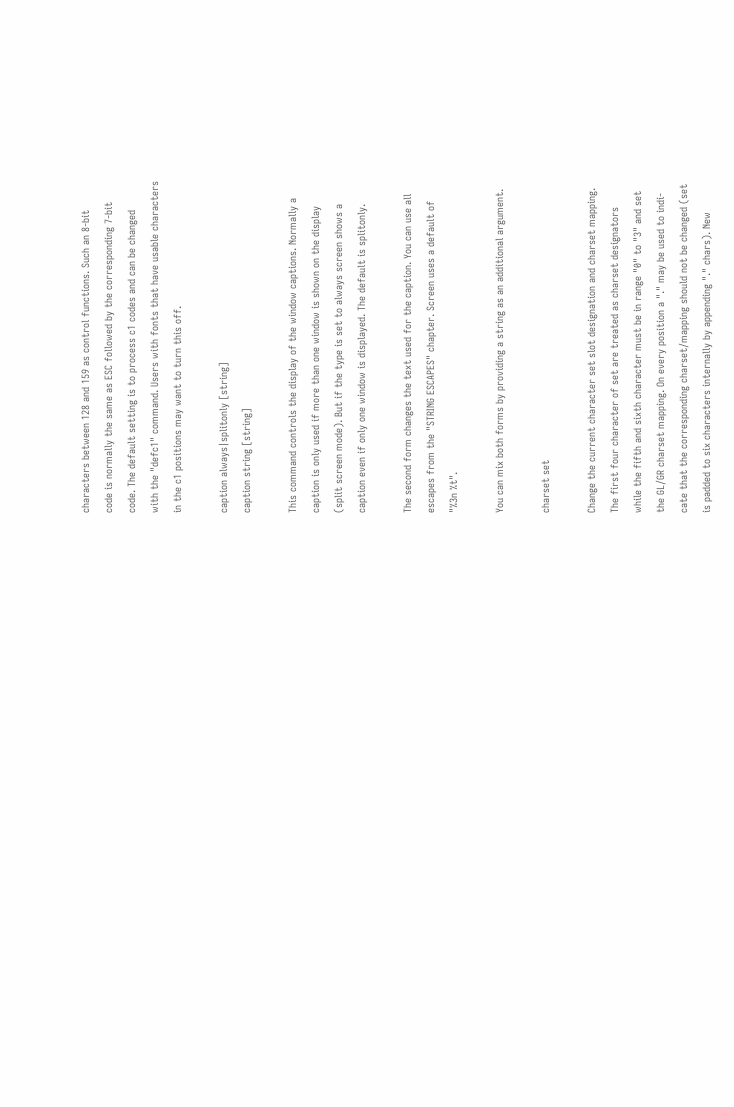characters between 128 and 159 as control functions. Such an 8-bit
code is normally the same as ESC followed by the corresponding 7-bit
code. The default setting is to process c1 codes and can be changed
with the "defc1" command. Users with fonts that have usable characters
in the c1 positions may want to turn this off.

caption always|splitonly [string]
caption string [string]

This command controls the display of the window captions. Normally a
caption is only used if more than one window is shown on the display
(split screen mode). But if the type is set to always screen shows a
caption even if only one window is displayed. The default is splitonly.

The second form changes the text used for the caption. You can use all
escapes from the "STRING ESCAPES" chapter. Screen uses a default of
"%3n %t".

You can mix both forms by providing a string as an additional argument.

charset set

Change the current character set slot designation and charset mapping.
The first four character of set are treated as charset designators
while the fifth and sixth character must be in range "0" to "3" and set
the GL/GR charset mapping. On every position a "." may be used to indi-
cate that the corresponding charset/mapping should not be changed (set
is padded to six characters internally by appending "." chars). New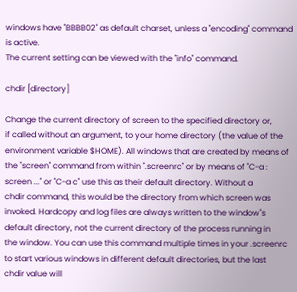windows have "BBBB02" as default charset, unless a "encoding" command
is active.
The current setting can be viewed with the "info" command.

chdir [directory]

Change the current directory of screen to the specified directory or,
if called without an argument, to your home directory (the value of the
environment variable $HOME). All windows that are created by means of
the "screen" command from within ".screenrc" or by means of "C-a :
screen ..." or "C-a c" use this as their default directory. Without a
chdir command, this would be the directory from which screen was
invoked. Hardcopy and log files are always written to the window"s
default directory, not the current directory of the process running in
the window. You can use this command multiple times in your .screenrc
to start various windows in different default directories, but the last
chdir value will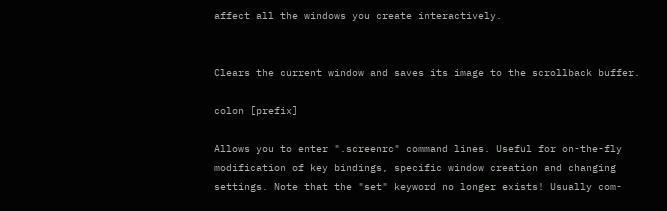affect all the windows you create interactively.


Clears the current window and saves its image to the scrollback buffer.

colon [prefix]

Allows you to enter ".screenrc" command lines. Useful for on-the-fly
modification of key bindings, specific window creation and changing
settings. Note that the "set" keyword no longer exists! Usually com-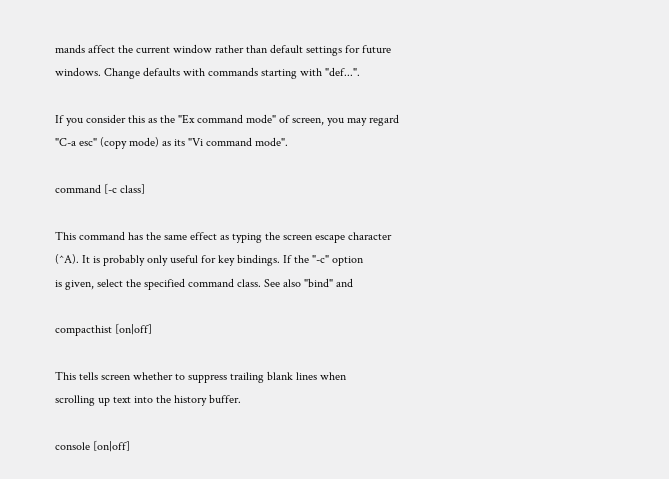mands affect the current window rather than default settings for future
windows. Change defaults with commands starting with "def...".

If you consider this as the "Ex command mode" of screen, you may regard
"C-a esc" (copy mode) as its "Vi command mode".

command [-c class]

This command has the same effect as typing the screen escape character
(^A). It is probably only useful for key bindings. If the "-c" option
is given, select the specified command class. See also "bind" and

compacthist [on|off]

This tells screen whether to suppress trailing blank lines when
scrolling up text into the history buffer.

console [on|off]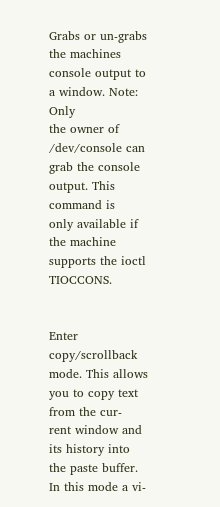Grabs or un-grabs the machines console output to a window. Note: Only
the owner of /dev/console can grab the console output. This command is
only available if the machine supports the ioctl TIOCCONS.


Enter copy/scrollback mode. This allows you to copy text from the cur-
rent window and its history into the paste buffer. In this mode a vi-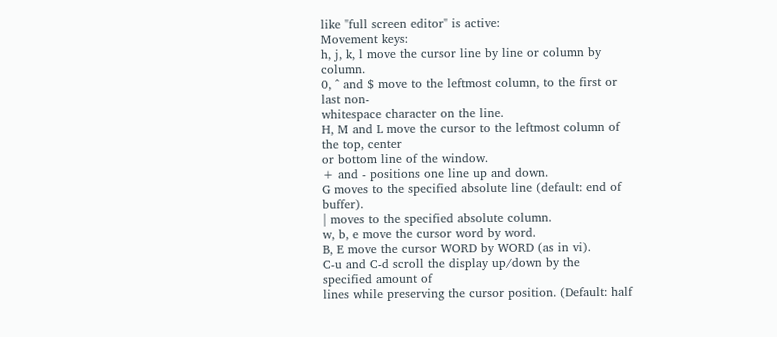like "full screen editor" is active:
Movement keys:
h, j, k, l move the cursor line by line or column by column.
0, ^ and $ move to the leftmost column, to the first or last non-
whitespace character on the line.
H, M and L move the cursor to the leftmost column of the top, center
or bottom line of the window.
+ and - positions one line up and down.
G moves to the specified absolute line (default: end of buffer).
| moves to the specified absolute column.
w, b, e move the cursor word by word.
B, E move the cursor WORD by WORD (as in vi).
C-u and C-d scroll the display up/down by the specified amount of
lines while preserving the cursor position. (Default: half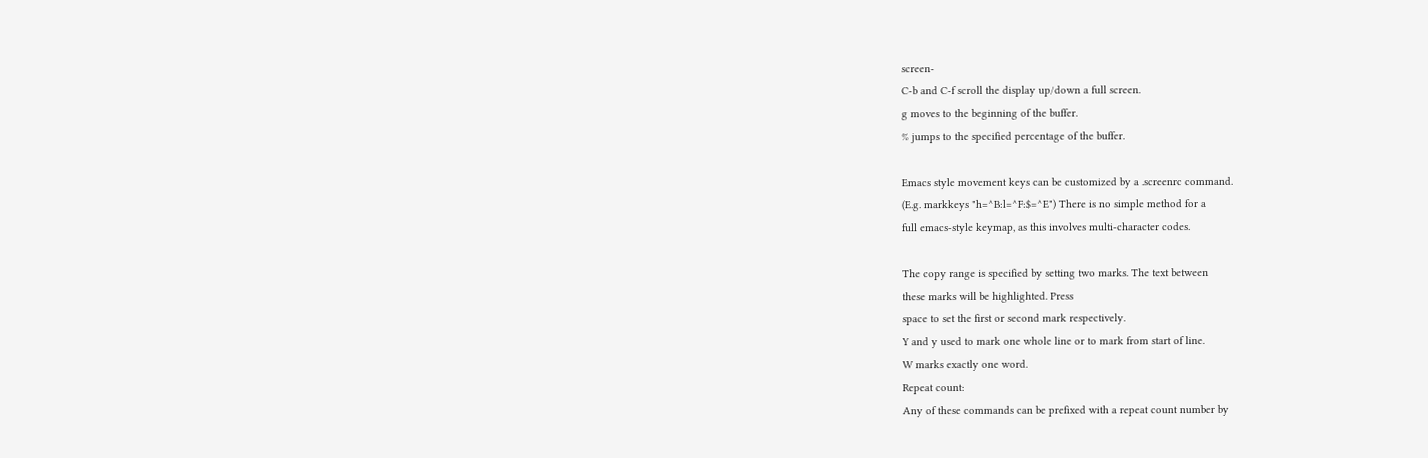screen-
C-b and C-f scroll the display up/down a full screen.
g moves to the beginning of the buffer.
% jumps to the specified percentage of the buffer.

Emacs style movement keys can be customized by a .screenrc command.
(E.g. markkeys "h=^B:l=^F:$=^E") There is no simple method for a
full emacs-style keymap, as this involves multi-character codes.

The copy range is specified by setting two marks. The text between
these marks will be highlighted. Press
space to set the first or second mark respectively.
Y and y used to mark one whole line or to mark from start of line.
W marks exactly one word.
Repeat count:
Any of these commands can be prefixed with a repeat count number by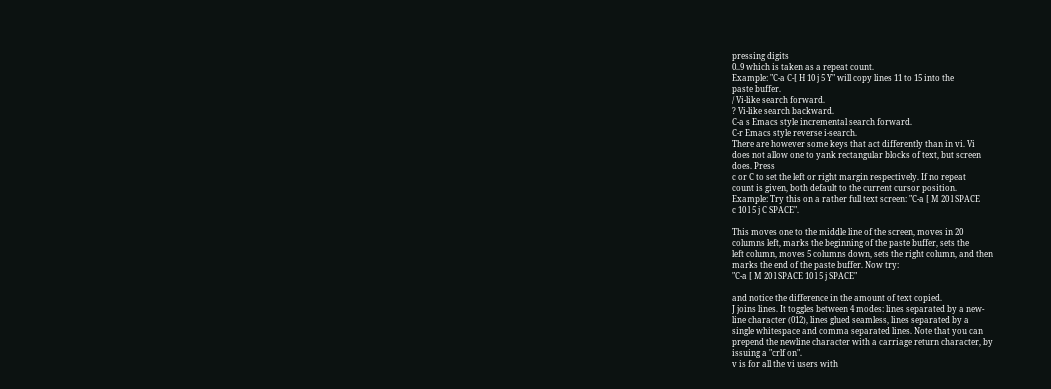pressing digits
0..9 which is taken as a repeat count.
Example: "C-a C-[ H 10 j 5 Y" will copy lines 11 to 15 into the
paste buffer.
/ Vi-like search forward.
? Vi-like search backward.
C-a s Emacs style incremental search forward.
C-r Emacs style reverse i-search.
There are however some keys that act differently than in vi. Vi
does not allow one to yank rectangular blocks of text, but screen
does. Press
c or C to set the left or right margin respectively. If no repeat
count is given, both default to the current cursor position.
Example: Try this on a rather full text screen: "C-a [ M 20 l SPACE
c 10 l 5 j C SPACE".

This moves one to the middle line of the screen, moves in 20
columns left, marks the beginning of the paste buffer, sets the
left column, moves 5 columns down, sets the right column, and then
marks the end of the paste buffer. Now try:
"C-a [ M 20 l SPACE 10 l 5 j SPACE"

and notice the difference in the amount of text copied.
J joins lines. It toggles between 4 modes: lines separated by a new-
line character (012), lines glued seamless, lines separated by a
single whitespace and comma separated lines. Note that you can
prepend the newline character with a carriage return character, by
issuing a "crlf on".
v is for all the vi users with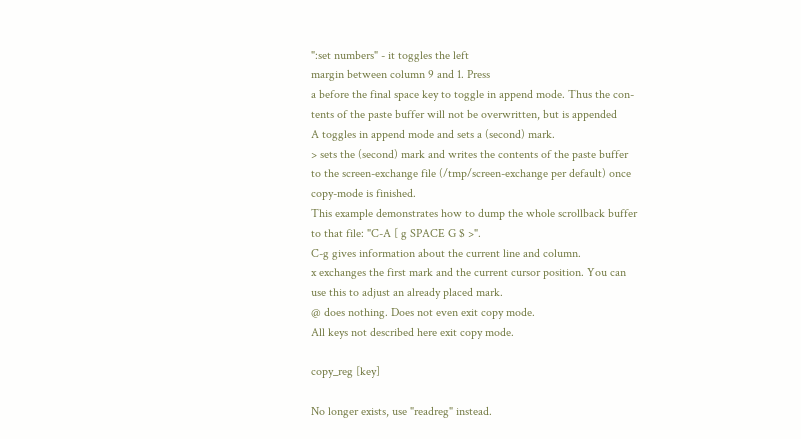":set numbers" - it toggles the left
margin between column 9 and 1. Press
a before the final space key to toggle in append mode. Thus the con-
tents of the paste buffer will not be overwritten, but is appended
A toggles in append mode and sets a (second) mark.
> sets the (second) mark and writes the contents of the paste buffer
to the screen-exchange file (/tmp/screen-exchange per default) once
copy-mode is finished.
This example demonstrates how to dump the whole scrollback buffer
to that file: "C-A [ g SPACE G $ >".
C-g gives information about the current line and column.
x exchanges the first mark and the current cursor position. You can
use this to adjust an already placed mark.
@ does nothing. Does not even exit copy mode.
All keys not described here exit copy mode.

copy_reg [key]

No longer exists, use "readreg" instead.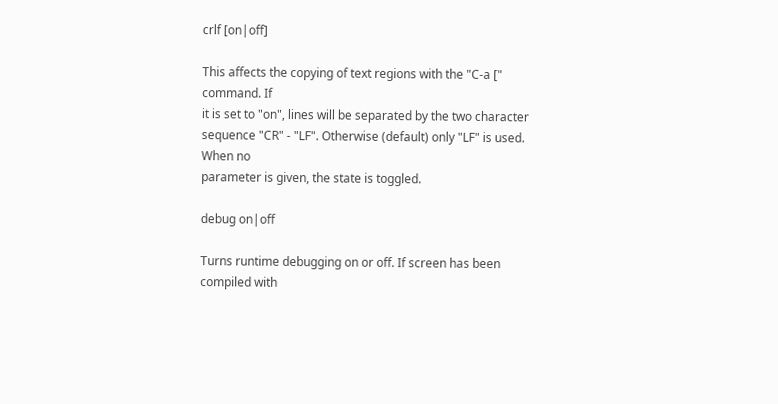crlf [on|off]

This affects the copying of text regions with the "C-a [" command. If
it is set to "on", lines will be separated by the two character
sequence "CR" - "LF". Otherwise (default) only "LF" is used. When no
parameter is given, the state is toggled.

debug on|off

Turns runtime debugging on or off. If screen has been compiled with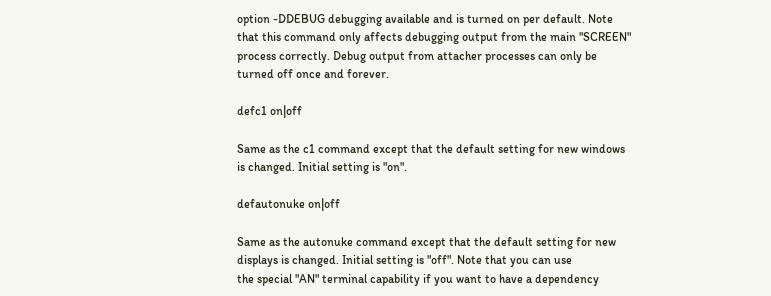option -DDEBUG debugging available and is turned on per default. Note
that this command only affects debugging output from the main "SCREEN"
process correctly. Debug output from attacher processes can only be
turned off once and forever.

defc1 on|off

Same as the c1 command except that the default setting for new windows
is changed. Initial setting is "on".

defautonuke on|off

Same as the autonuke command except that the default setting for new
displays is changed. Initial setting is "off". Note that you can use
the special "AN" terminal capability if you want to have a dependency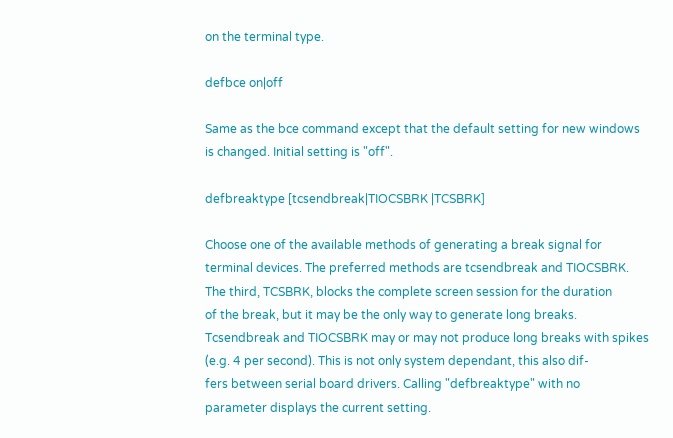on the terminal type.

defbce on|off

Same as the bce command except that the default setting for new windows
is changed. Initial setting is "off".

defbreaktype [tcsendbreak|TIOCSBRK |TCSBRK]

Choose one of the available methods of generating a break signal for
terminal devices. The preferred methods are tcsendbreak and TIOCSBRK.
The third, TCSBRK, blocks the complete screen session for the duration
of the break, but it may be the only way to generate long breaks.
Tcsendbreak and TIOCSBRK may or may not produce long breaks with spikes
(e.g. 4 per second). This is not only system dependant, this also dif-
fers between serial board drivers. Calling "defbreaktype" with no
parameter displays the current setting.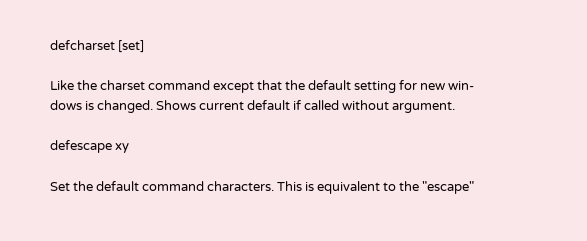defcharset [set]

Like the charset command except that the default setting for new win-
dows is changed. Shows current default if called without argument.

defescape xy

Set the default command characters. This is equivalent to the "escape"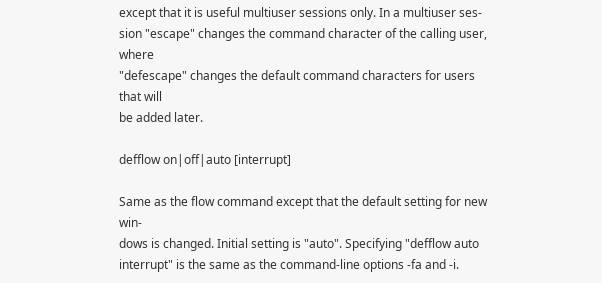except that it is useful multiuser sessions only. In a multiuser ses-
sion "escape" changes the command character of the calling user, where
"defescape" changes the default command characters for users that will
be added later.

defflow on|off|auto [interrupt]

Same as the flow command except that the default setting for new win-
dows is changed. Initial setting is "auto". Specifying "defflow auto
interrupt" is the same as the command-line options -fa and -i.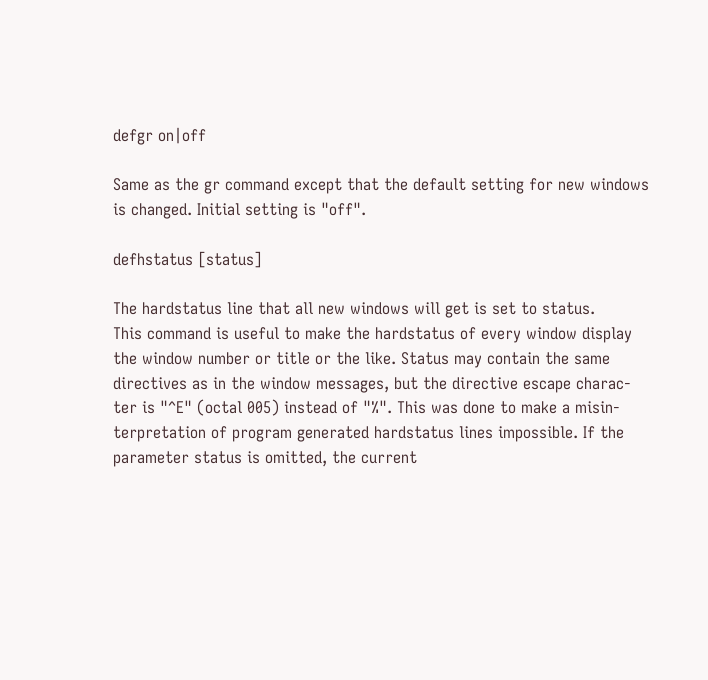defgr on|off

Same as the gr command except that the default setting for new windows
is changed. Initial setting is "off".

defhstatus [status]

The hardstatus line that all new windows will get is set to status.
This command is useful to make the hardstatus of every window display
the window number or title or the like. Status may contain the same
directives as in the window messages, but the directive escape charac-
ter is "^E" (octal 005) instead of "%". This was done to make a misin-
terpretation of program generated hardstatus lines impossible. If the
parameter status is omitted, the current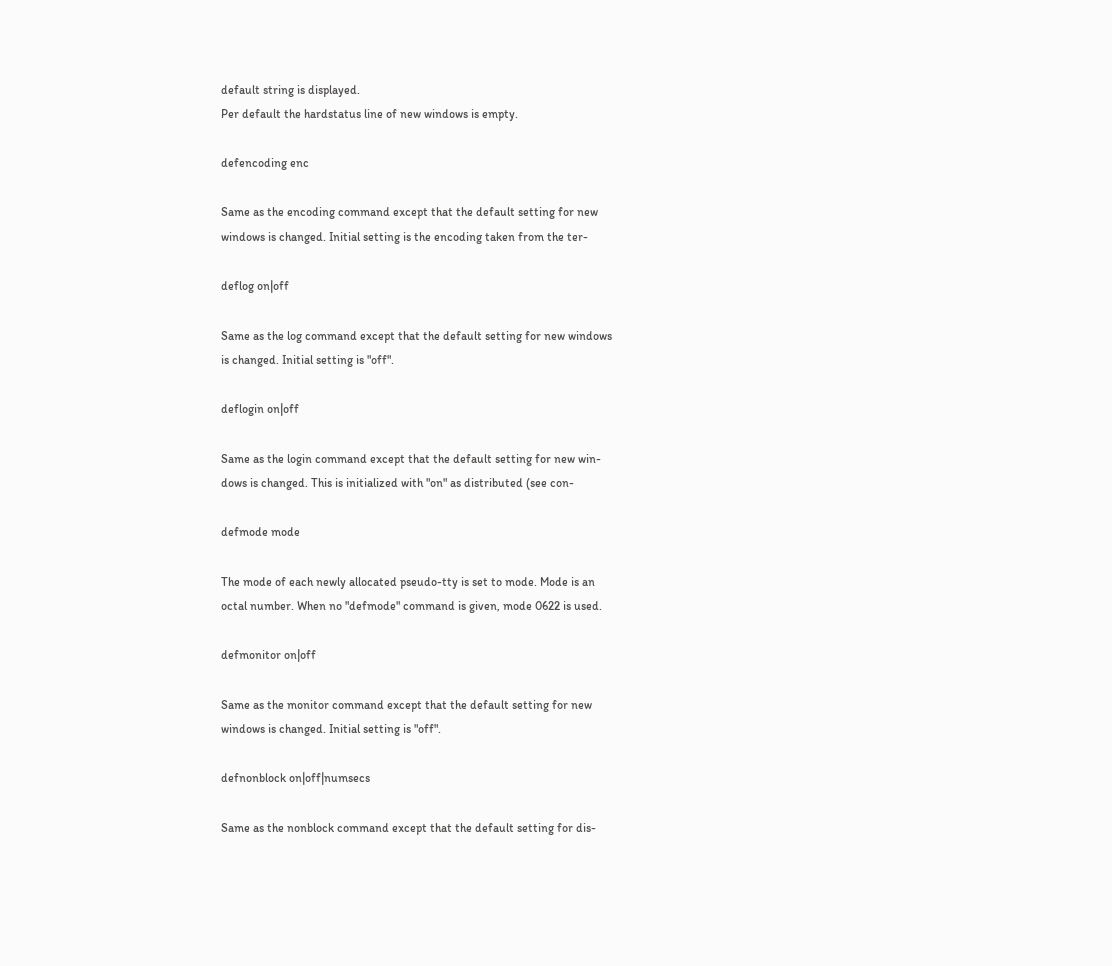default string is displayed.
Per default the hardstatus line of new windows is empty.

defencoding enc

Same as the encoding command except that the default setting for new
windows is changed. Initial setting is the encoding taken from the ter-

deflog on|off

Same as the log command except that the default setting for new windows
is changed. Initial setting is "off".

deflogin on|off

Same as the login command except that the default setting for new win-
dows is changed. This is initialized with "on" as distributed (see con-

defmode mode

The mode of each newly allocated pseudo-tty is set to mode. Mode is an
octal number. When no "defmode" command is given, mode 0622 is used.

defmonitor on|off

Same as the monitor command except that the default setting for new
windows is changed. Initial setting is "off".

defnonblock on|off|numsecs

Same as the nonblock command except that the default setting for dis-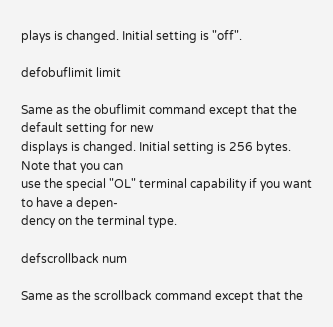plays is changed. Initial setting is "off".

defobuflimit limit

Same as the obuflimit command except that the default setting for new
displays is changed. Initial setting is 256 bytes. Note that you can
use the special "OL" terminal capability if you want to have a depen-
dency on the terminal type.

defscrollback num

Same as the scrollback command except that the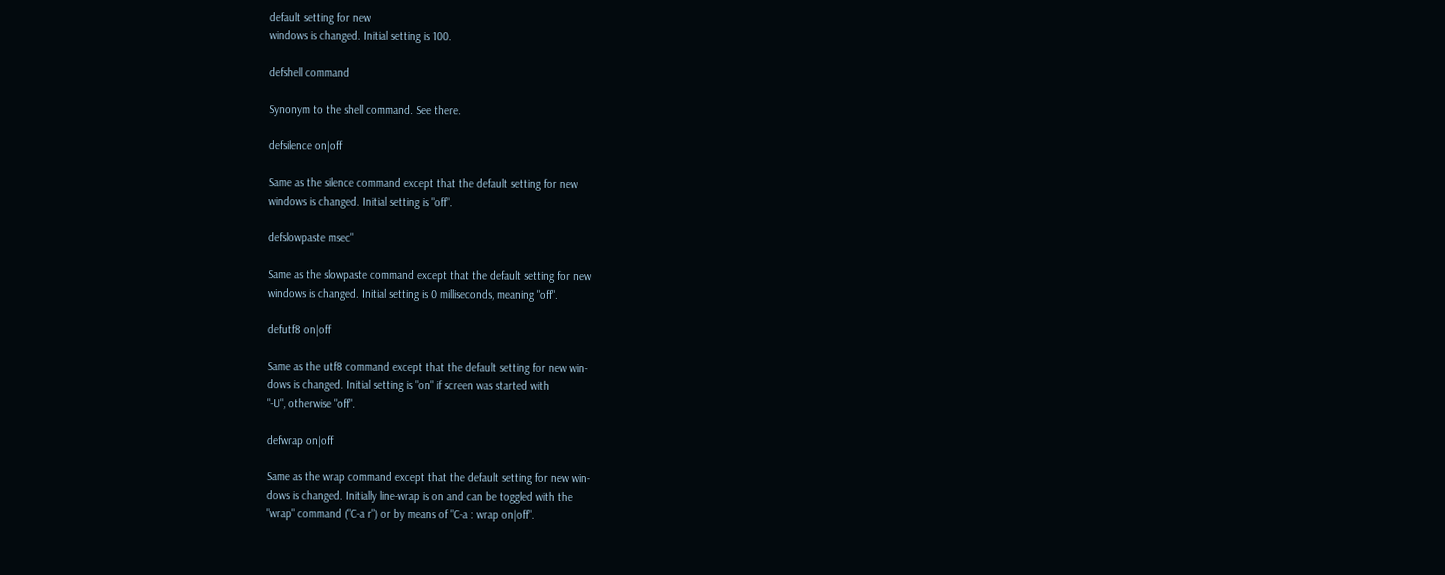default setting for new
windows is changed. Initial setting is 100.

defshell command

Synonym to the shell command. See there.

defsilence on|off

Same as the silence command except that the default setting for new
windows is changed. Initial setting is "off".

defslowpaste msec"

Same as the slowpaste command except that the default setting for new
windows is changed. Initial setting is 0 milliseconds, meaning "off".

defutf8 on|off

Same as the utf8 command except that the default setting for new win-
dows is changed. Initial setting is "on" if screen was started with
"-U", otherwise "off".

defwrap on|off

Same as the wrap command except that the default setting for new win-
dows is changed. Initially line-wrap is on and can be toggled with the
"wrap" command ("C-a r") or by means of "C-a : wrap on|off".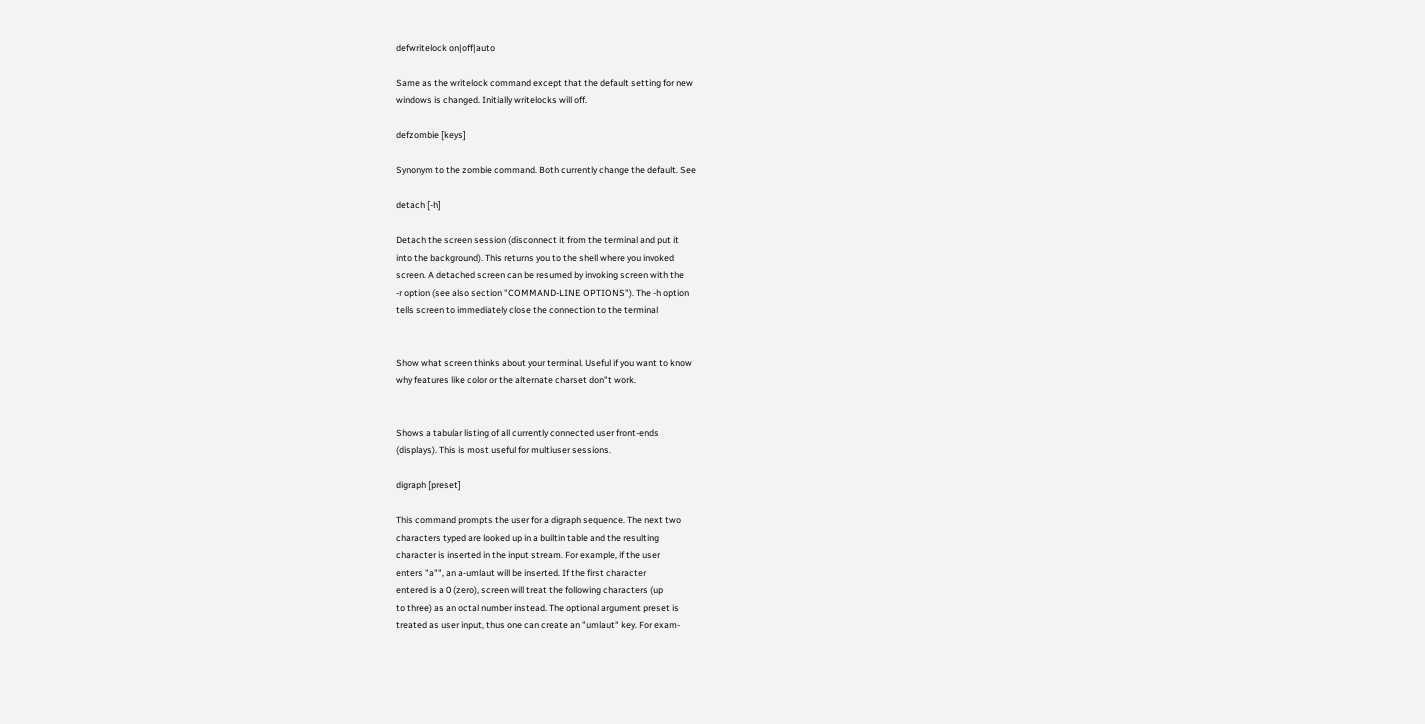defwritelock on|off|auto

Same as the writelock command except that the default setting for new
windows is changed. Initially writelocks will off.

defzombie [keys]

Synonym to the zombie command. Both currently change the default. See

detach [-h]

Detach the screen session (disconnect it from the terminal and put it
into the background). This returns you to the shell where you invoked
screen. A detached screen can be resumed by invoking screen with the
-r option (see also section "COMMAND-LINE OPTIONS"). The -h option
tells screen to immediately close the connection to the terminal


Show what screen thinks about your terminal. Useful if you want to know
why features like color or the alternate charset don"t work.


Shows a tabular listing of all currently connected user front-ends
(displays). This is most useful for multiuser sessions.

digraph [preset]

This command prompts the user for a digraph sequence. The next two
characters typed are looked up in a builtin table and the resulting
character is inserted in the input stream. For example, if the user
enters "a"", an a-umlaut will be inserted. If the first character
entered is a 0 (zero), screen will treat the following characters (up
to three) as an octal number instead. The optional argument preset is
treated as user input, thus one can create an "umlaut" key. For exam-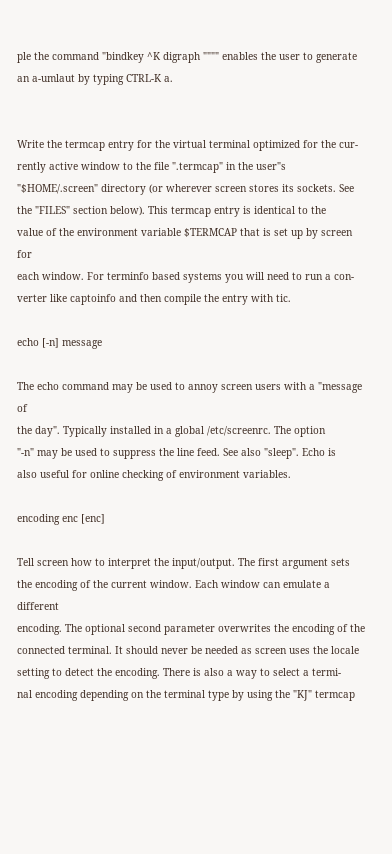ple the command "bindkey ^K digraph """" enables the user to generate
an a-umlaut by typing CTRL-K a.


Write the termcap entry for the virtual terminal optimized for the cur-
rently active window to the file ".termcap" in the user"s
"$HOME/.screen" directory (or wherever screen stores its sockets. See
the "FILES" section below). This termcap entry is identical to the
value of the environment variable $TERMCAP that is set up by screen for
each window. For terminfo based systems you will need to run a con-
verter like captoinfo and then compile the entry with tic.

echo [-n] message

The echo command may be used to annoy screen users with a "message of
the day". Typically installed in a global /etc/screenrc. The option
"-n" may be used to suppress the line feed. See also "sleep". Echo is
also useful for online checking of environment variables.

encoding enc [enc]

Tell screen how to interpret the input/output. The first argument sets
the encoding of the current window. Each window can emulate a different
encoding. The optional second parameter overwrites the encoding of the
connected terminal. It should never be needed as screen uses the locale
setting to detect the encoding. There is also a way to select a termi-
nal encoding depending on the terminal type by using the "KJ" termcap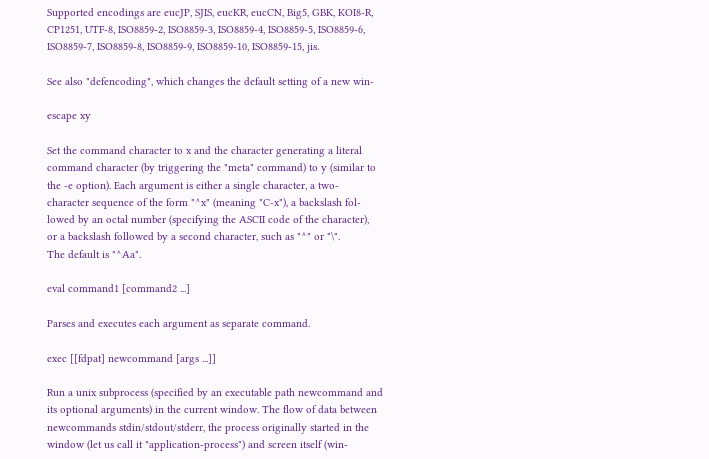Supported encodings are eucJP, SJIS, eucKR, eucCN, Big5, GBK, KOI8-R,
CP1251, UTF-8, ISO8859-2, ISO8859-3, ISO8859-4, ISO8859-5, ISO8859-6,
ISO8859-7, ISO8859-8, ISO8859-9, ISO8859-10, ISO8859-15, jis.

See also "defencoding", which changes the default setting of a new win-

escape xy

Set the command character to x and the character generating a literal
command character (by triggering the "meta" command) to y (similar to
the -e option). Each argument is either a single character, a two-
character sequence of the form "^x" (meaning "C-x"), a backslash fol-
lowed by an octal number (specifying the ASCII code of the character),
or a backslash followed by a second character, such as "^" or "\".
The default is "^Aa".

eval command1 [command2 ...]

Parses and executes each argument as separate command.

exec [[fdpat] newcommand [args ...]]

Run a unix subprocess (specified by an executable path newcommand and
its optional arguments) in the current window. The flow of data between
newcommands stdin/stdout/stderr, the process originally started in the
window (let us call it "application-process") and screen itself (win-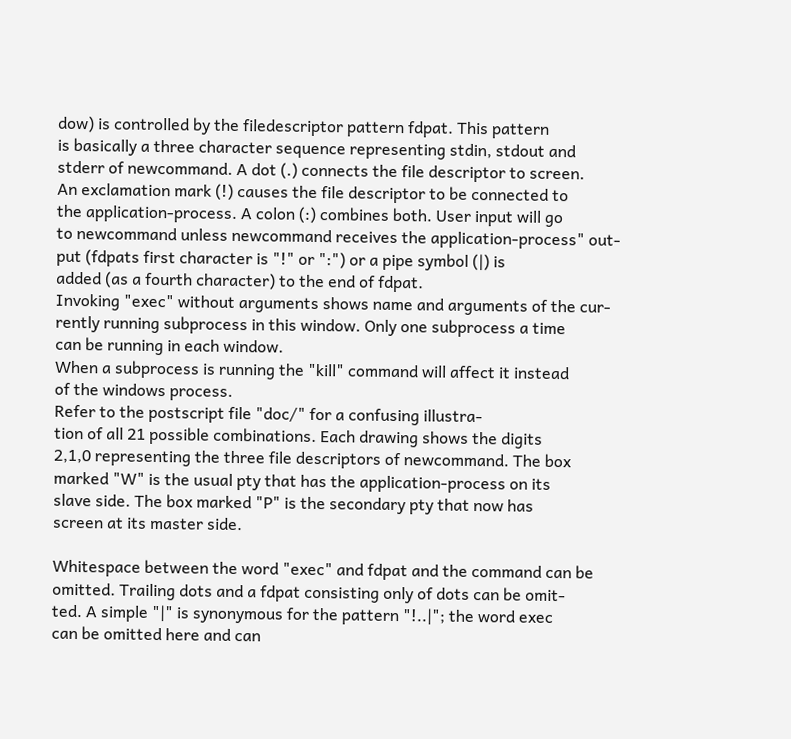dow) is controlled by the filedescriptor pattern fdpat. This pattern
is basically a three character sequence representing stdin, stdout and
stderr of newcommand. A dot (.) connects the file descriptor to screen.
An exclamation mark (!) causes the file descriptor to be connected to
the application-process. A colon (:) combines both. User input will go
to newcommand unless newcommand receives the application-process" out-
put (fdpats first character is "!" or ":") or a pipe symbol (|) is
added (as a fourth character) to the end of fdpat.
Invoking "exec" without arguments shows name and arguments of the cur-
rently running subprocess in this window. Only one subprocess a time
can be running in each window.
When a subprocess is running the "kill" command will affect it instead
of the windows process.
Refer to the postscript file "doc/" for a confusing illustra-
tion of all 21 possible combinations. Each drawing shows the digits
2,1,0 representing the three file descriptors of newcommand. The box
marked "W" is the usual pty that has the application-process on its
slave side. The box marked "P" is the secondary pty that now has
screen at its master side.

Whitespace between the word "exec" and fdpat and the command can be
omitted. Trailing dots and a fdpat consisting only of dots can be omit-
ted. A simple "|" is synonymous for the pattern "!..|"; the word exec
can be omitted here and can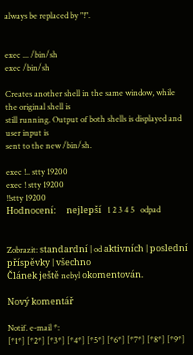always be replaced by "!".


exec ... /bin/sh
exec /bin/sh

Creates another shell in the same window, while the original shell is
still running. Output of both shells is displayed and user input is
sent to the new /bin/sh.

exec !.. stty 19200
exec ! stty 19200
!!stty 19200
Hodnocení:     nejlepší   1 2 3 4 5   odpad


Zobrazit: standardní | od aktivních | poslední příspěvky | všechno
Článek ještě nebyl okomentován.

Nový komentář

Notif. e-mail *:
[*1*] [*2*] [*3*] [*4*] [*5*] [*6*] [*7*] [*8*] [*9*]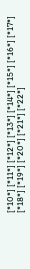[*10*] [*11*] [*12*] [*13*] [*14*] [*15*] [*16*] [*17*] [*18*] [*19*] [*20*] [*21*] [*22*]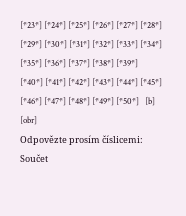[*23*] [*24*] [*25*] [*26*] [*27*] [*28*] [*29*] [*30*] [*31*] [*32*] [*33*] [*34*] [*35*] [*36*] [*37*] [*38*] [*39*] [*40*] [*41*] [*42*] [*43*] [*44*] [*45*] [*46*] [*47*] [*48*] [*49*] [*50*]   [b] [obr]
Odpovězte prosím číslicemi: Součet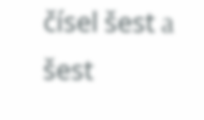čísel šest a šest